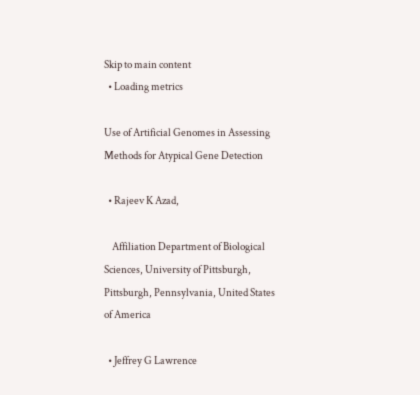Skip to main content
  • Loading metrics

Use of Artificial Genomes in Assessing Methods for Atypical Gene Detection

  • Rajeev K Azad,

    Affiliation Department of Biological Sciences, University of Pittsburgh, Pittsburgh, Pennsylvania, United States of America

  • Jeffrey G Lawrence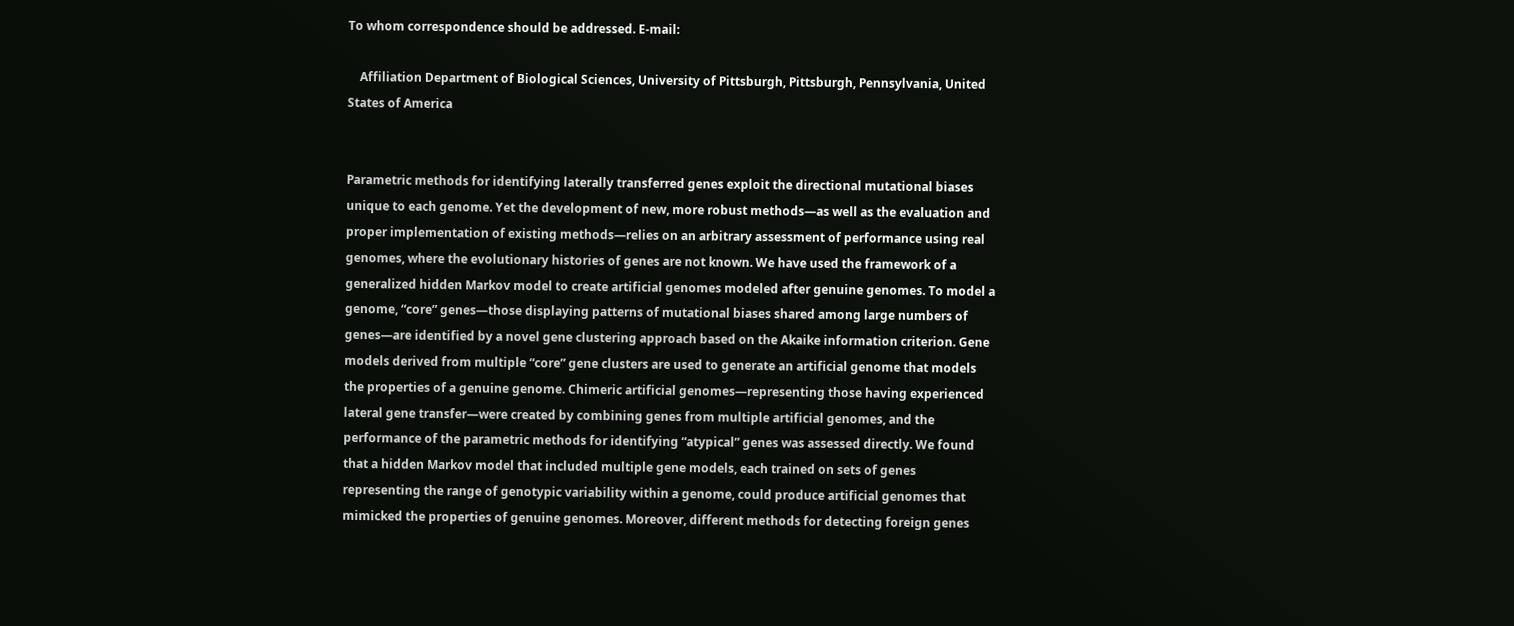To whom correspondence should be addressed. E-mail:

    Affiliation Department of Biological Sciences, University of Pittsburgh, Pittsburgh, Pennsylvania, United States of America


Parametric methods for identifying laterally transferred genes exploit the directional mutational biases unique to each genome. Yet the development of new, more robust methods—as well as the evaluation and proper implementation of existing methods—relies on an arbitrary assessment of performance using real genomes, where the evolutionary histories of genes are not known. We have used the framework of a generalized hidden Markov model to create artificial genomes modeled after genuine genomes. To model a genome, “core” genes—those displaying patterns of mutational biases shared among large numbers of genes—are identified by a novel gene clustering approach based on the Akaike information criterion. Gene models derived from multiple “core” gene clusters are used to generate an artificial genome that models the properties of a genuine genome. Chimeric artificial genomes—representing those having experienced lateral gene transfer—were created by combining genes from multiple artificial genomes, and the performance of the parametric methods for identifying “atypical” genes was assessed directly. We found that a hidden Markov model that included multiple gene models, each trained on sets of genes representing the range of genotypic variability within a genome, could produce artificial genomes that mimicked the properties of genuine genomes. Moreover, different methods for detecting foreign genes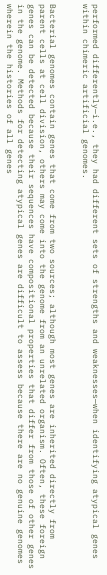performed differently—i.e., they had different sets of strengths and weaknesses—when identifying atypical genes within chimeric artificial genomes.


Bacterial genomes contain genes that come from two sources; although most genes are inherited directly from parent cells at cell division, others may come into the genome from an unrelated organism. Often, these foreign genes can be detected because their sequences have compositional properties that differ from those of other genes in the genome. Methods for detecting atypical genes are difficult to assess because there are no genuine genomes wherein the histories of all genes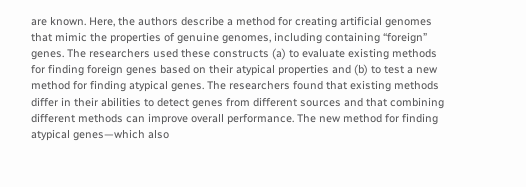are known. Here, the authors describe a method for creating artificial genomes that mimic the properties of genuine genomes, including containing “foreign” genes. The researchers used these constructs (a) to evaluate existing methods for finding foreign genes based on their atypical properties and (b) to test a new method for finding atypical genes. The researchers found that existing methods differ in their abilities to detect genes from different sources and that combining different methods can improve overall performance. The new method for finding atypical genes—which also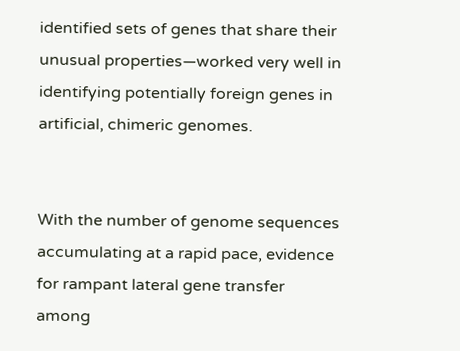identified sets of genes that share their unusual properties—worked very well in identifying potentially foreign genes in artificial, chimeric genomes.


With the number of genome sequences accumulating at a rapid pace, evidence for rampant lateral gene transfer among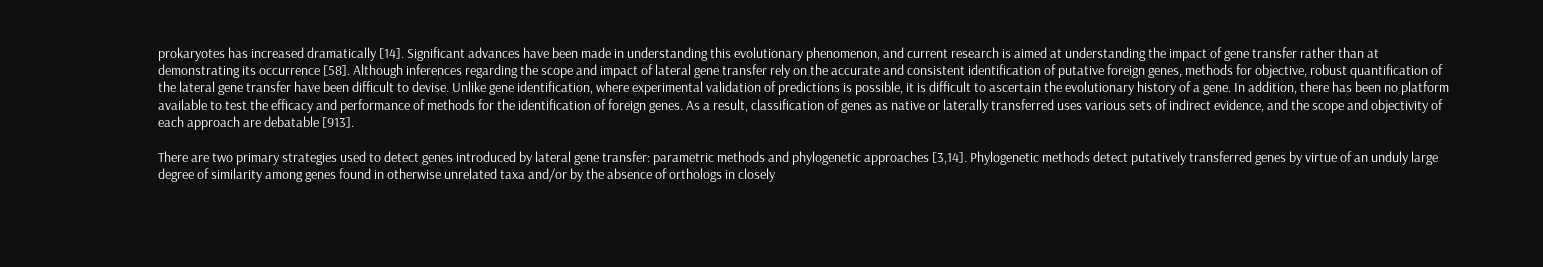prokaryotes has increased dramatically [14]. Significant advances have been made in understanding this evolutionary phenomenon, and current research is aimed at understanding the impact of gene transfer rather than at demonstrating its occurrence [58]. Although inferences regarding the scope and impact of lateral gene transfer rely on the accurate and consistent identification of putative foreign genes, methods for objective, robust quantification of the lateral gene transfer have been difficult to devise. Unlike gene identification, where experimental validation of predictions is possible, it is difficult to ascertain the evolutionary history of a gene. In addition, there has been no platform available to test the efficacy and performance of methods for the identification of foreign genes. As a result, classification of genes as native or laterally transferred uses various sets of indirect evidence, and the scope and objectivity of each approach are debatable [913].

There are two primary strategies used to detect genes introduced by lateral gene transfer: parametric methods and phylogenetic approaches [3,14]. Phylogenetic methods detect putatively transferred genes by virtue of an unduly large degree of similarity among genes found in otherwise unrelated taxa and/or by the absence of orthologs in closely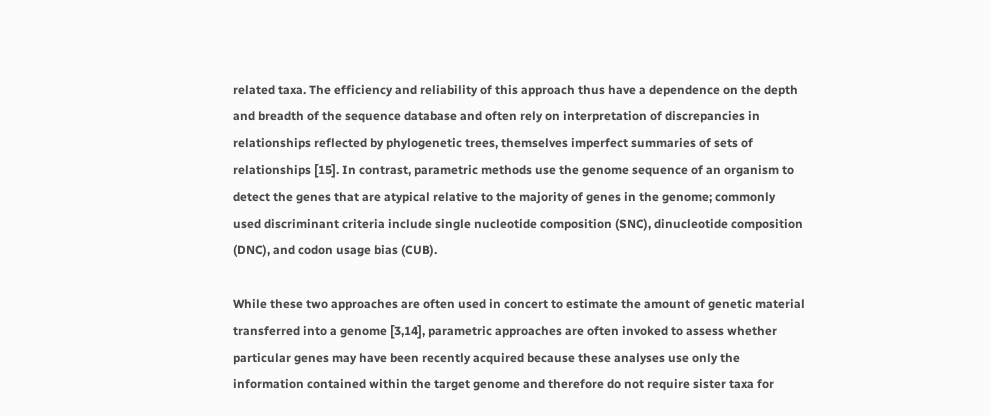related taxa. The efficiency and reliability of this approach thus have a dependence on the depth and breadth of the sequence database and often rely on interpretation of discrepancies in relationships reflected by phylogenetic trees, themselves imperfect summaries of sets of relationships [15]. In contrast, parametric methods use the genome sequence of an organism to detect the genes that are atypical relative to the majority of genes in the genome; commonly used discriminant criteria include single nucleotide composition (SNC), dinucleotide composition (DNC), and codon usage bias (CUB).

While these two approaches are often used in concert to estimate the amount of genetic material transferred into a genome [3,14], parametric approaches are often invoked to assess whether particular genes may have been recently acquired because these analyses use only the information contained within the target genome and therefore do not require sister taxa for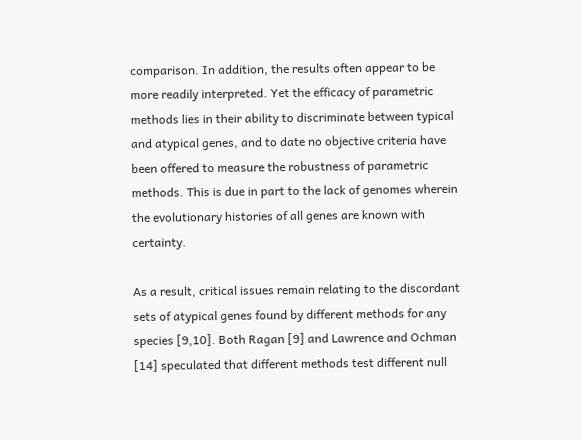comparison. In addition, the results often appear to be more readily interpreted. Yet the efficacy of parametric methods lies in their ability to discriminate between typical and atypical genes, and to date no objective criteria have been offered to measure the robustness of parametric methods. This is due in part to the lack of genomes wherein the evolutionary histories of all genes are known with certainty.

As a result, critical issues remain relating to the discordant sets of atypical genes found by different methods for any species [9,10]. Both Ragan [9] and Lawrence and Ochman [14] speculated that different methods test different null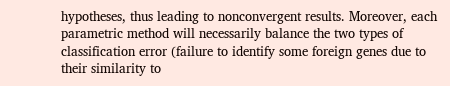hypotheses, thus leading to nonconvergent results. Moreover, each parametric method will necessarily balance the two types of classification error (failure to identify some foreign genes due to their similarity to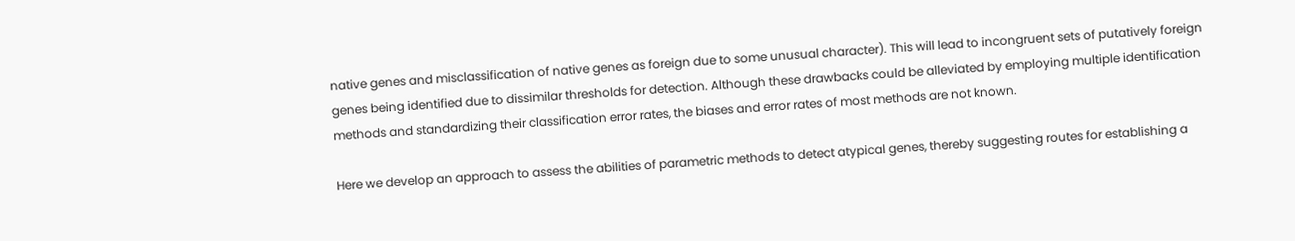native genes and misclassification of native genes as foreign due to some unusual character). This will lead to incongruent sets of putatively foreign genes being identified due to dissimilar thresholds for detection. Although these drawbacks could be alleviated by employing multiple identification methods and standardizing their classification error rates, the biases and error rates of most methods are not known.

Here we develop an approach to assess the abilities of parametric methods to detect atypical genes, thereby suggesting routes for establishing a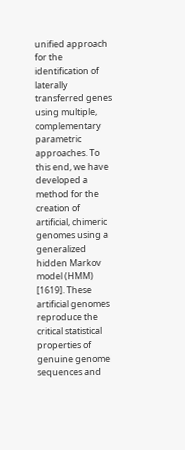unified approach for the identification of laterally transferred genes using multiple, complementary parametric approaches. To this end, we have developed a method for the creation of artificial, chimeric genomes using a generalized hidden Markov model (HMM) [1619]. These artificial genomes reproduce the critical statistical properties of genuine genome sequences and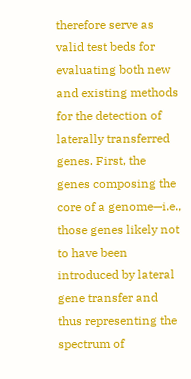therefore serve as valid test beds for evaluating both new and existing methods for the detection of laterally transferred genes. First, the genes composing the core of a genome—i.e., those genes likely not to have been introduced by lateral gene transfer and thus representing the spectrum of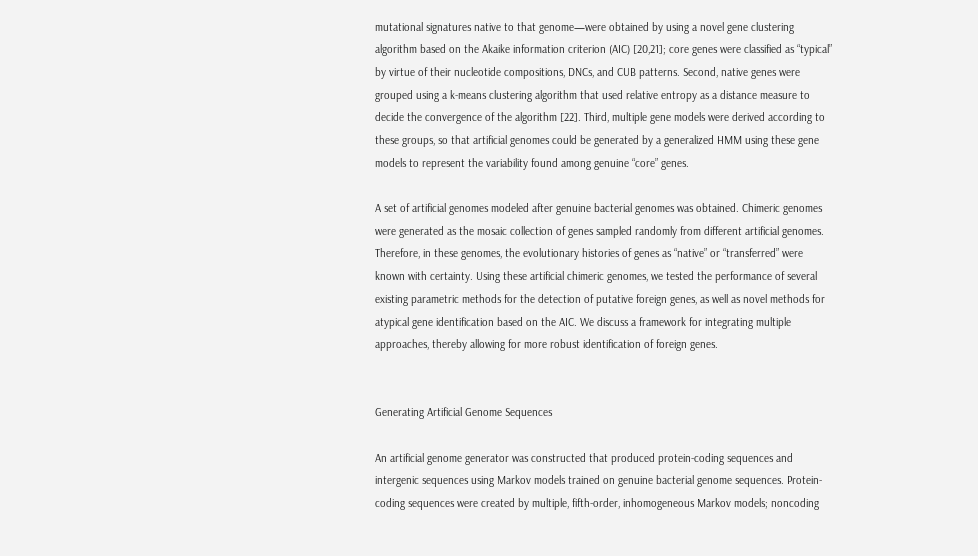mutational signatures native to that genome—were obtained by using a novel gene clustering algorithm based on the Akaike information criterion (AIC) [20,21]; core genes were classified as “typical” by virtue of their nucleotide compositions, DNCs, and CUB patterns. Second, native genes were grouped using a k-means clustering algorithm that used relative entropy as a distance measure to decide the convergence of the algorithm [22]. Third, multiple gene models were derived according to these groups, so that artificial genomes could be generated by a generalized HMM using these gene models to represent the variability found among genuine “core” genes.

A set of artificial genomes modeled after genuine bacterial genomes was obtained. Chimeric genomes were generated as the mosaic collection of genes sampled randomly from different artificial genomes. Therefore, in these genomes, the evolutionary histories of genes as “native” or “transferred” were known with certainty. Using these artificial chimeric genomes, we tested the performance of several existing parametric methods for the detection of putative foreign genes, as well as novel methods for atypical gene identification based on the AIC. We discuss a framework for integrating multiple approaches, thereby allowing for more robust identification of foreign genes.


Generating Artificial Genome Sequences

An artificial genome generator was constructed that produced protein-coding sequences and intergenic sequences using Markov models trained on genuine bacterial genome sequences. Protein-coding sequences were created by multiple, fifth-order, inhomogeneous Markov models; noncoding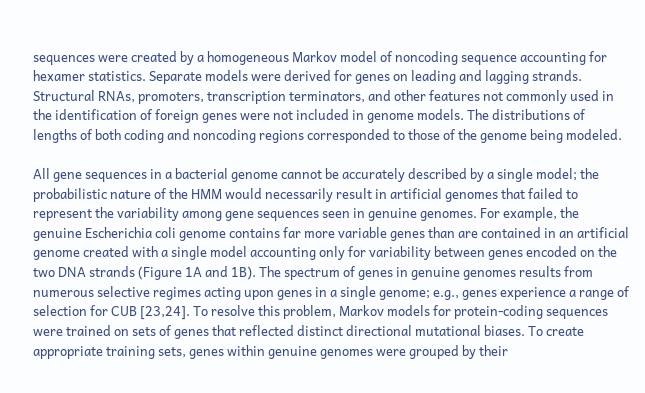sequences were created by a homogeneous Markov model of noncoding sequence accounting for hexamer statistics. Separate models were derived for genes on leading and lagging strands. Structural RNAs, promoters, transcription terminators, and other features not commonly used in the identification of foreign genes were not included in genome models. The distributions of lengths of both coding and noncoding regions corresponded to those of the genome being modeled.

All gene sequences in a bacterial genome cannot be accurately described by a single model; the probabilistic nature of the HMM would necessarily result in artificial genomes that failed to represent the variability among gene sequences seen in genuine genomes. For example, the genuine Escherichia coli genome contains far more variable genes than are contained in an artificial genome created with a single model accounting only for variability between genes encoded on the two DNA strands (Figure 1A and 1B). The spectrum of genes in genuine genomes results from numerous selective regimes acting upon genes in a single genome; e.g., genes experience a range of selection for CUB [23,24]. To resolve this problem, Markov models for protein-coding sequences were trained on sets of genes that reflected distinct directional mutational biases. To create appropriate training sets, genes within genuine genomes were grouped by their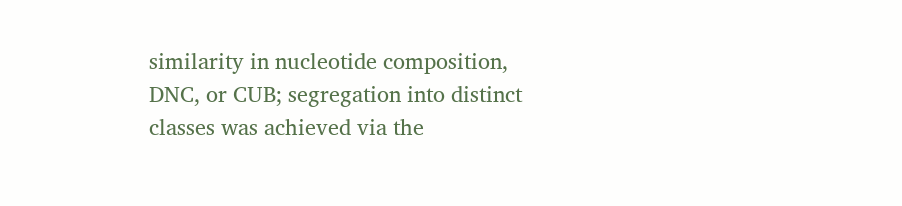similarity in nucleotide composition, DNC, or CUB; segregation into distinct classes was achieved via the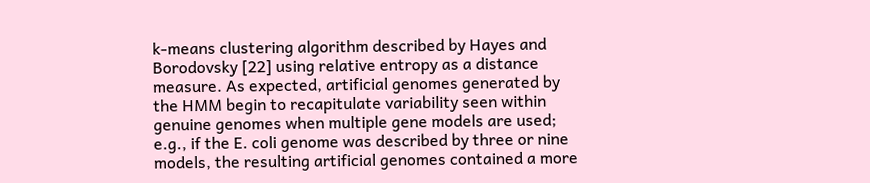k-means clustering algorithm described by Hayes and Borodovsky [22] using relative entropy as a distance measure. As expected, artificial genomes generated by the HMM begin to recapitulate variability seen within genuine genomes when multiple gene models are used; e.g., if the E. coli genome was described by three or nine models, the resulting artificial genomes contained a more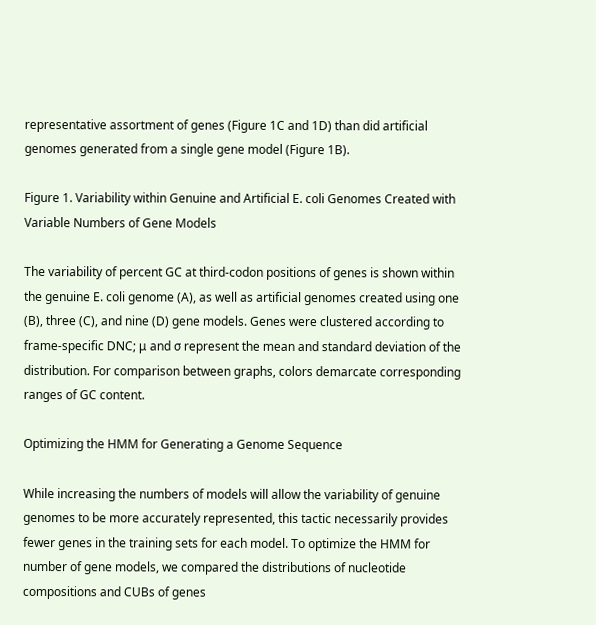representative assortment of genes (Figure 1C and 1D) than did artificial genomes generated from a single gene model (Figure 1B).

Figure 1. Variability within Genuine and Artificial E. coli Genomes Created with Variable Numbers of Gene Models

The variability of percent GC at third-codon positions of genes is shown within the genuine E. coli genome (A), as well as artificial genomes created using one (B), three (C), and nine (D) gene models. Genes were clustered according to frame-specific DNC; μ and σ represent the mean and standard deviation of the distribution. For comparison between graphs, colors demarcate corresponding ranges of GC content.

Optimizing the HMM for Generating a Genome Sequence

While increasing the numbers of models will allow the variability of genuine genomes to be more accurately represented, this tactic necessarily provides fewer genes in the training sets for each model. To optimize the HMM for number of gene models, we compared the distributions of nucleotide compositions and CUBs of genes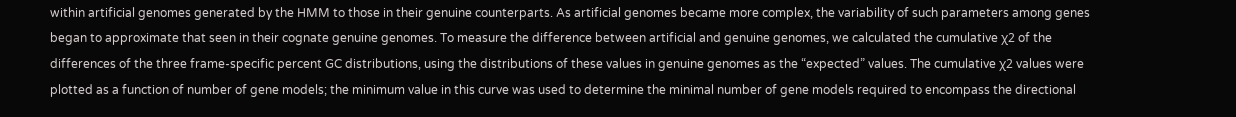within artificial genomes generated by the HMM to those in their genuine counterparts. As artificial genomes became more complex, the variability of such parameters among genes began to approximate that seen in their cognate genuine genomes. To measure the difference between artificial and genuine genomes, we calculated the cumulative χ2 of the differences of the three frame-specific percent GC distributions, using the distributions of these values in genuine genomes as the “expected” values. The cumulative χ2 values were plotted as a function of number of gene models; the minimum value in this curve was used to determine the minimal number of gene models required to encompass the directional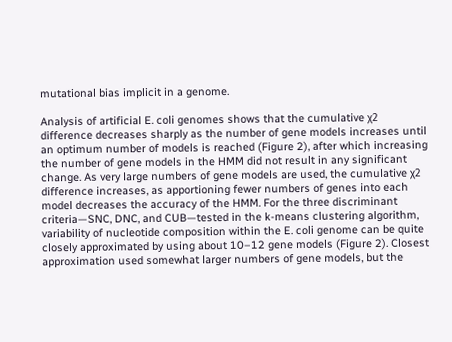mutational bias implicit in a genome.

Analysis of artificial E. coli genomes shows that the cumulative χ2 difference decreases sharply as the number of gene models increases until an optimum number of models is reached (Figure 2), after which increasing the number of gene models in the HMM did not result in any significant change. As very large numbers of gene models are used, the cumulative χ2 difference increases, as apportioning fewer numbers of genes into each model decreases the accuracy of the HMM. For the three discriminant criteria—SNC, DNC, and CUB—tested in the k-means clustering algorithm, variability of nucleotide composition within the E. coli genome can be quite closely approximated by using about 10–12 gene models (Figure 2). Closest approximation used somewhat larger numbers of gene models, but the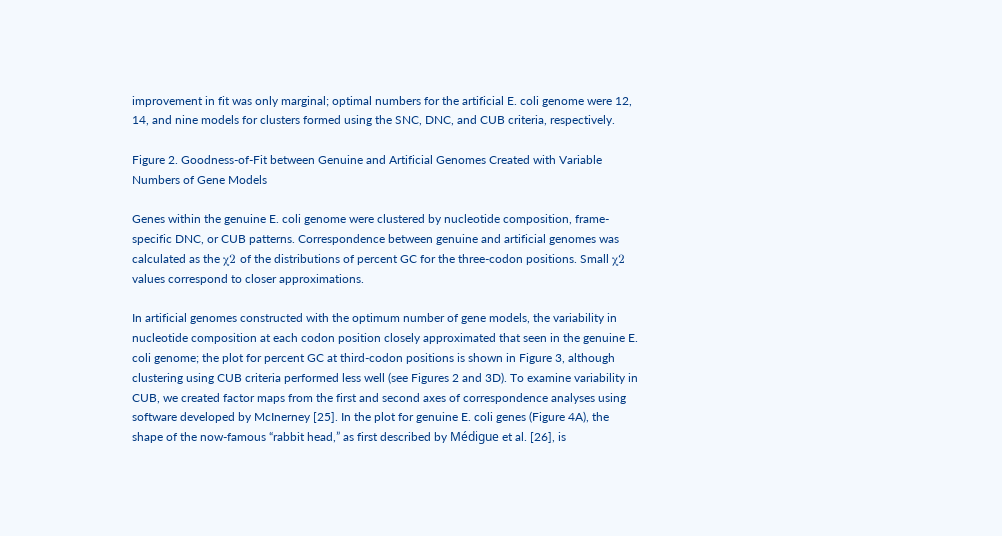improvement in fit was only marginal; optimal numbers for the artificial E. coli genome were 12, 14, and nine models for clusters formed using the SNC, DNC, and CUB criteria, respectively.

Figure 2. Goodness-of-Fit between Genuine and Artificial Genomes Created with Variable Numbers of Gene Models

Genes within the genuine E. coli genome were clustered by nucleotide composition, frame-specific DNC, or CUB patterns. Correspondence between genuine and artificial genomes was calculated as the χ2 of the distributions of percent GC for the three-codon positions. Small χ2 values correspond to closer approximations.

In artificial genomes constructed with the optimum number of gene models, the variability in nucleotide composition at each codon position closely approximated that seen in the genuine E. coli genome; the plot for percent GC at third-codon positions is shown in Figure 3, although clustering using CUB criteria performed less well (see Figures 2 and 3D). To examine variability in CUB, we created factor maps from the first and second axes of correspondence analyses using software developed by McInerney [25]. In the plot for genuine E. coli genes (Figure 4A), the shape of the now-famous “rabbit head,” as first described by Médigue et al. [26], is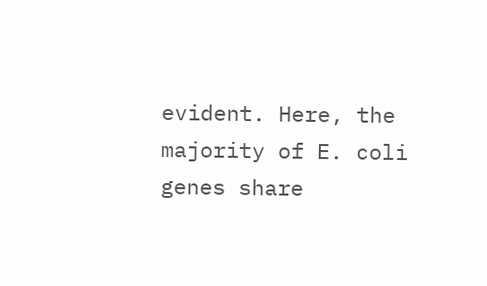evident. Here, the majority of E. coli genes share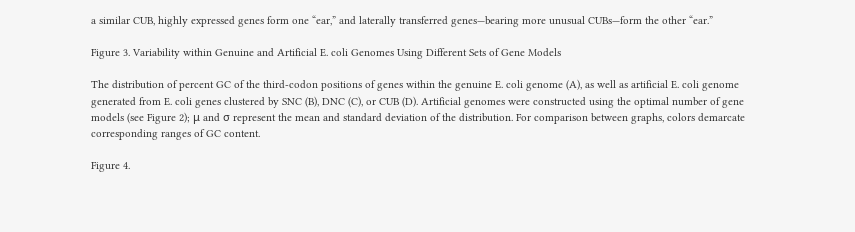a similar CUB, highly expressed genes form one “ear,” and laterally transferred genes—bearing more unusual CUBs—form the other “ear.”

Figure 3. Variability within Genuine and Artificial E. coli Genomes Using Different Sets of Gene Models

The distribution of percent GC of the third-codon positions of genes within the genuine E. coli genome (A), as well as artificial E. coli genome generated from E. coli genes clustered by SNC (B), DNC (C), or CUB (D). Artificial genomes were constructed using the optimal number of gene models (see Figure 2); μ and σ represent the mean and standard deviation of the distribution. For comparison between graphs, colors demarcate corresponding ranges of GC content.

Figure 4.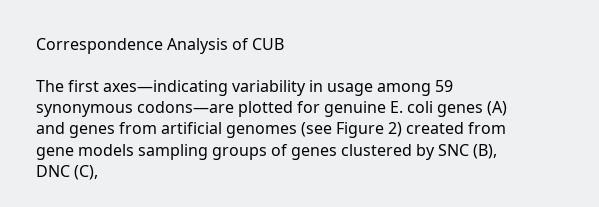Correspondence Analysis of CUB

The first axes—indicating variability in usage among 59 synonymous codons—are plotted for genuine E. coli genes (A) and genes from artificial genomes (see Figure 2) created from gene models sampling groups of genes clustered by SNC (B), DNC (C),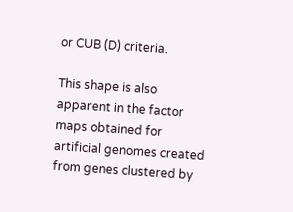or CUB (D) criteria.

This shape is also apparent in the factor maps obtained for artificial genomes created from genes clustered by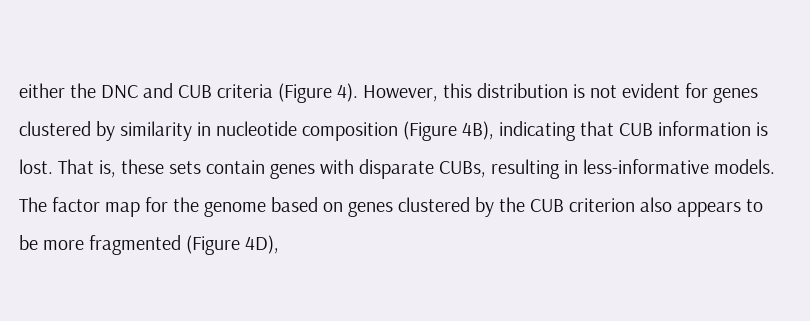either the DNC and CUB criteria (Figure 4). However, this distribution is not evident for genes clustered by similarity in nucleotide composition (Figure 4B), indicating that CUB information is lost. That is, these sets contain genes with disparate CUBs, resulting in less-informative models. The factor map for the genome based on genes clustered by the CUB criterion also appears to be more fragmented (Figure 4D),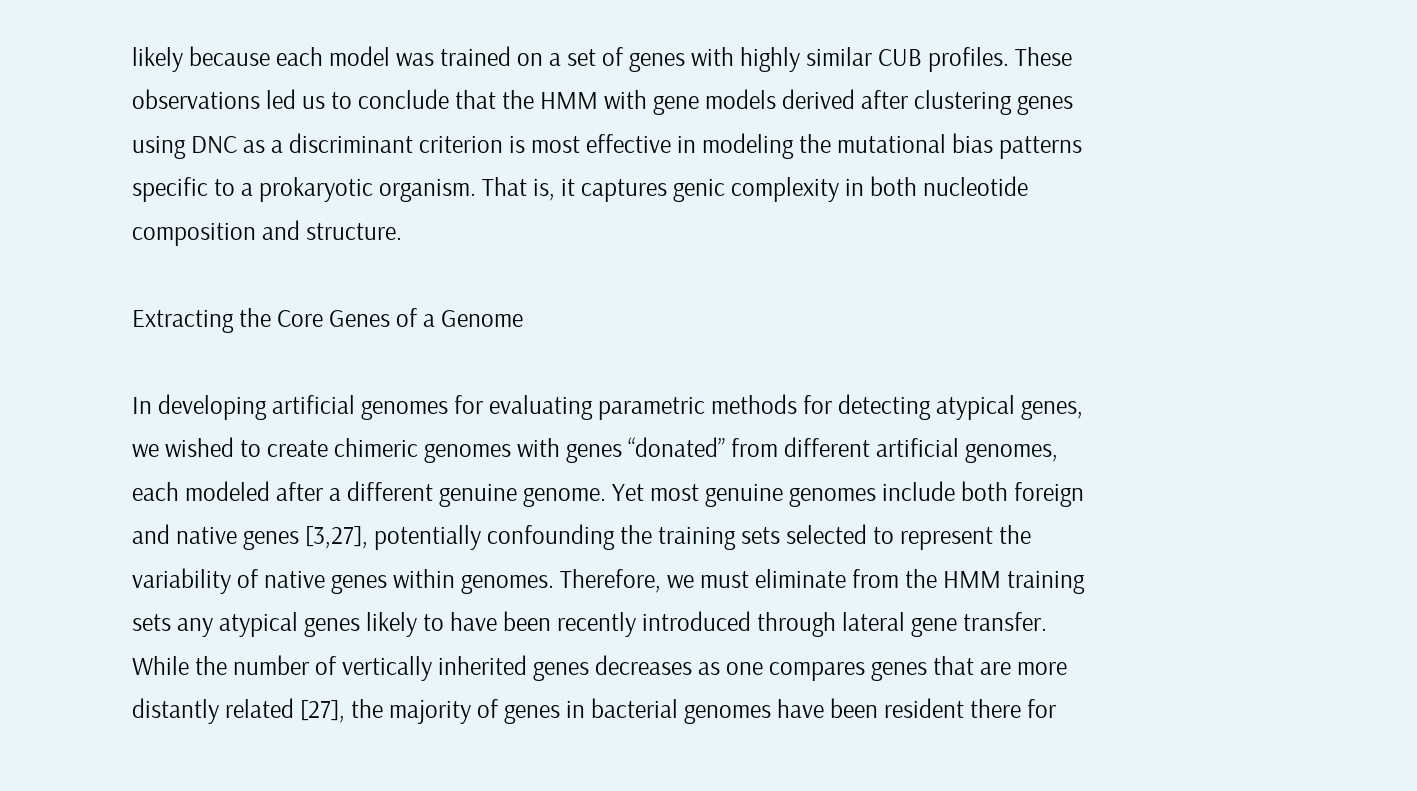likely because each model was trained on a set of genes with highly similar CUB profiles. These observations led us to conclude that the HMM with gene models derived after clustering genes using DNC as a discriminant criterion is most effective in modeling the mutational bias patterns specific to a prokaryotic organism. That is, it captures genic complexity in both nucleotide composition and structure.

Extracting the Core Genes of a Genome

In developing artificial genomes for evaluating parametric methods for detecting atypical genes, we wished to create chimeric genomes with genes “donated” from different artificial genomes, each modeled after a different genuine genome. Yet most genuine genomes include both foreign and native genes [3,27], potentially confounding the training sets selected to represent the variability of native genes within genomes. Therefore, we must eliminate from the HMM training sets any atypical genes likely to have been recently introduced through lateral gene transfer. While the number of vertically inherited genes decreases as one compares genes that are more distantly related [27], the majority of genes in bacterial genomes have been resident there for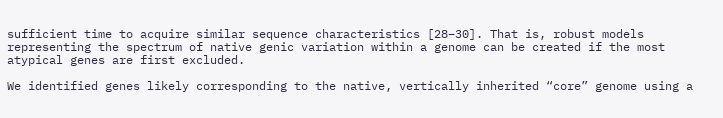sufficient time to acquire similar sequence characteristics [28−30]. That is, robust models representing the spectrum of native genic variation within a genome can be created if the most atypical genes are first excluded.

We identified genes likely corresponding to the native, vertically inherited “core” genome using a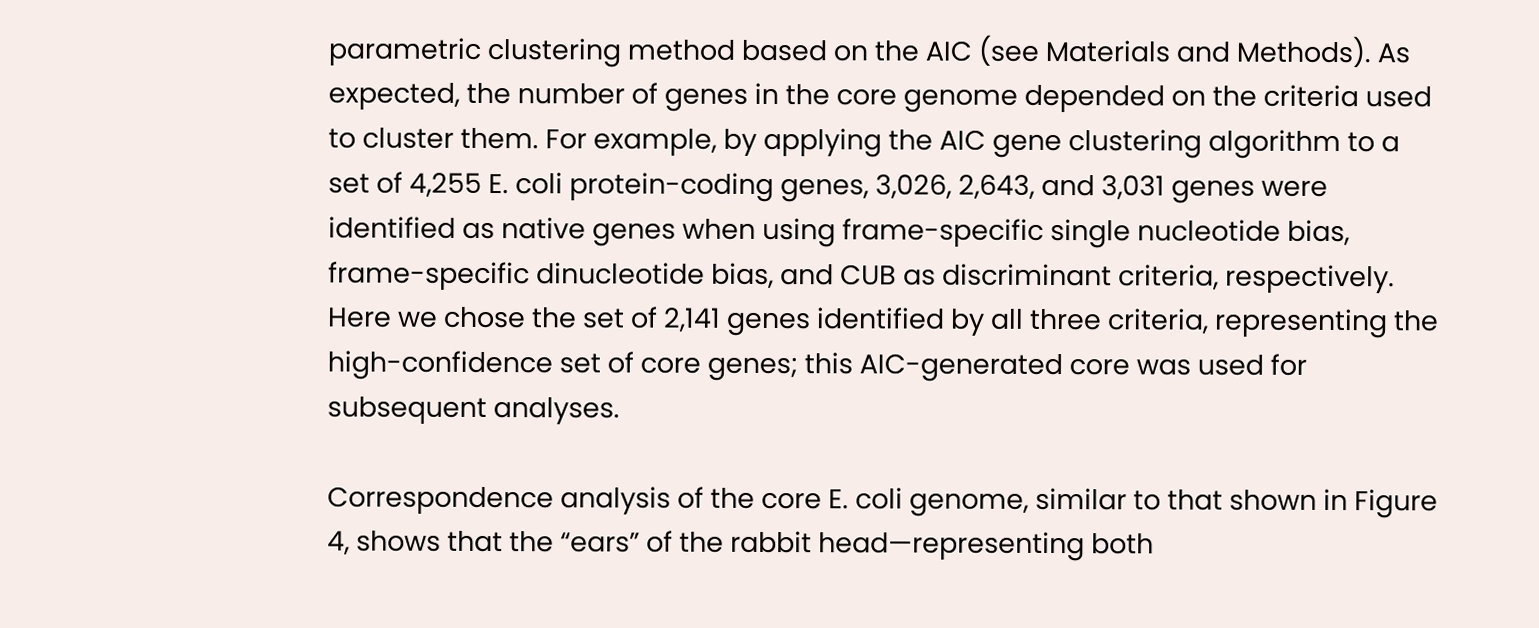parametric clustering method based on the AIC (see Materials and Methods). As expected, the number of genes in the core genome depended on the criteria used to cluster them. For example, by applying the AIC gene clustering algorithm to a set of 4,255 E. coli protein-coding genes, 3,026, 2,643, and 3,031 genes were identified as native genes when using frame-specific single nucleotide bias, frame-specific dinucleotide bias, and CUB as discriminant criteria, respectively. Here we chose the set of 2,141 genes identified by all three criteria, representing the high-confidence set of core genes; this AIC-generated core was used for subsequent analyses.

Correspondence analysis of the core E. coli genome, similar to that shown in Figure 4, shows that the “ears” of the rabbit head—representing both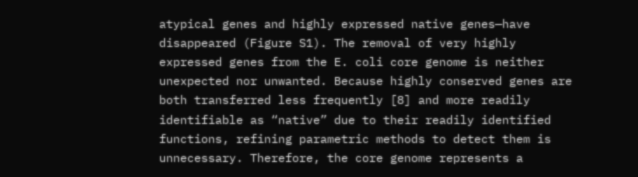atypical genes and highly expressed native genes—have disappeared (Figure S1). The removal of very highly expressed genes from the E. coli core genome is neither unexpected nor unwanted. Because highly conserved genes are both transferred less frequently [8] and more readily identifiable as “native” due to their readily identified functions, refining parametric methods to detect them is unnecessary. Therefore, the core genome represents a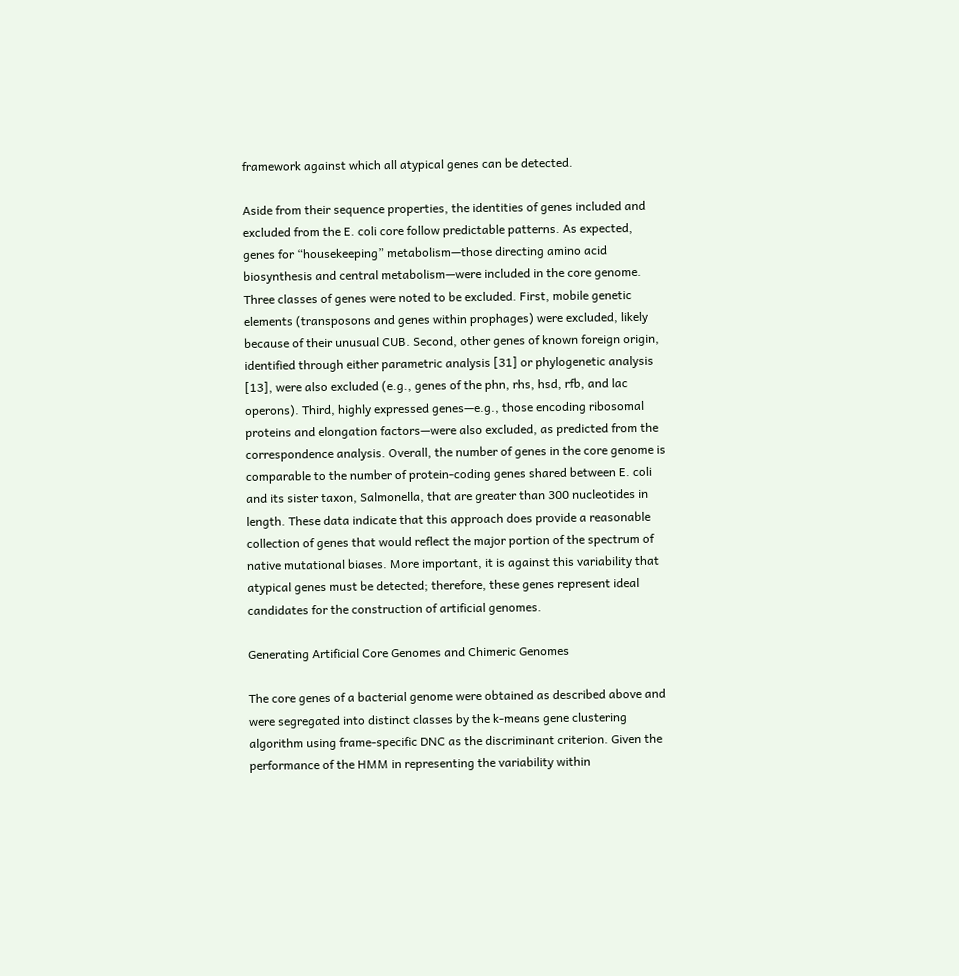framework against which all atypical genes can be detected.

Aside from their sequence properties, the identities of genes included and excluded from the E. coli core follow predictable patterns. As expected, genes for “housekeeping” metabolism—those directing amino acid biosynthesis and central metabolism—were included in the core genome. Three classes of genes were noted to be excluded. First, mobile genetic elements (transposons and genes within prophages) were excluded, likely because of their unusual CUB. Second, other genes of known foreign origin, identified through either parametric analysis [31] or phylogenetic analysis [13], were also excluded (e.g., genes of the phn, rhs, hsd, rfb, and lac operons). Third, highly expressed genes—e.g., those encoding ribosomal proteins and elongation factors—were also excluded, as predicted from the correspondence analysis. Overall, the number of genes in the core genome is comparable to the number of protein-coding genes shared between E. coli and its sister taxon, Salmonella, that are greater than 300 nucleotides in length. These data indicate that this approach does provide a reasonable collection of genes that would reflect the major portion of the spectrum of native mutational biases. More important, it is against this variability that atypical genes must be detected; therefore, these genes represent ideal candidates for the construction of artificial genomes.

Generating Artificial Core Genomes and Chimeric Genomes

The core genes of a bacterial genome were obtained as described above and were segregated into distinct classes by the k-means gene clustering algorithm using frame-specific DNC as the discriminant criterion. Given the performance of the HMM in representing the variability within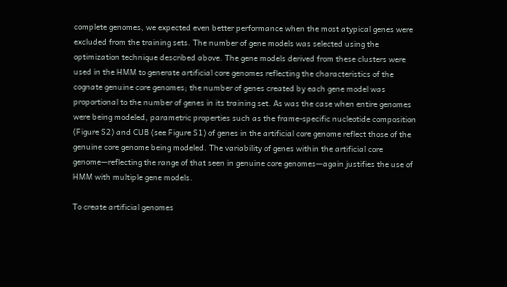complete genomes, we expected even better performance when the most atypical genes were excluded from the training sets. The number of gene models was selected using the optimization technique described above. The gene models derived from these clusters were used in the HMM to generate artificial core genomes reflecting the characteristics of the cognate genuine core genomes; the number of genes created by each gene model was proportional to the number of genes in its training set. As was the case when entire genomes were being modeled, parametric properties such as the frame-specific nucleotide composition (Figure S2) and CUB (see Figure S1) of genes in the artificial core genome reflect those of the genuine core genome being modeled. The variability of genes within the artificial core genome—reflecting the range of that seen in genuine core genomes—again justifies the use of HMM with multiple gene models.

To create artificial genomes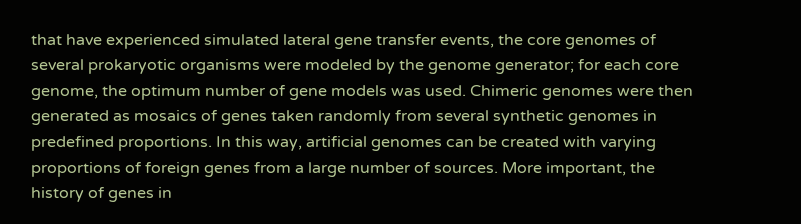that have experienced simulated lateral gene transfer events, the core genomes of several prokaryotic organisms were modeled by the genome generator; for each core genome, the optimum number of gene models was used. Chimeric genomes were then generated as mosaics of genes taken randomly from several synthetic genomes in predefined proportions. In this way, artificial genomes can be created with varying proportions of foreign genes from a large number of sources. More important, the history of genes in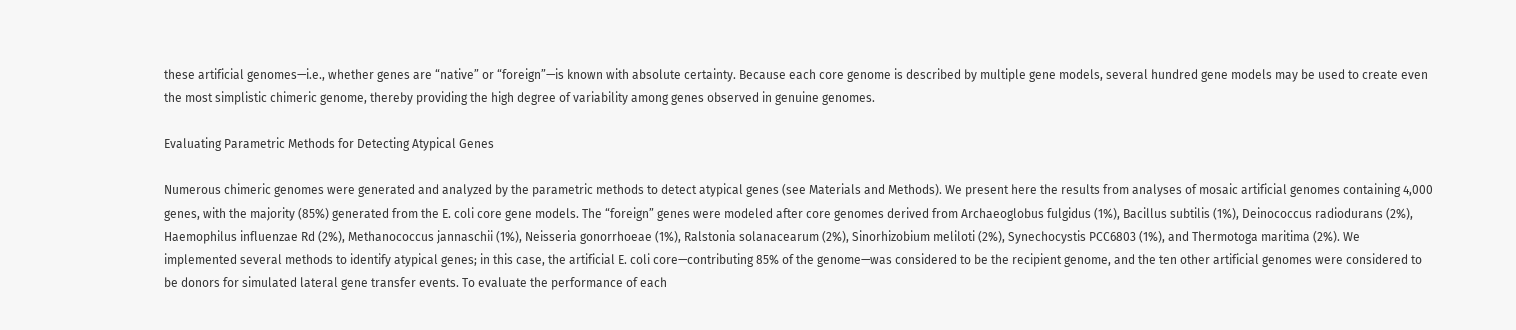these artificial genomes—i.e., whether genes are “native” or “foreign”—is known with absolute certainty. Because each core genome is described by multiple gene models, several hundred gene models may be used to create even the most simplistic chimeric genome, thereby providing the high degree of variability among genes observed in genuine genomes.

Evaluating Parametric Methods for Detecting Atypical Genes

Numerous chimeric genomes were generated and analyzed by the parametric methods to detect atypical genes (see Materials and Methods). We present here the results from analyses of mosaic artificial genomes containing 4,000 genes, with the majority (85%) generated from the E. coli core gene models. The “foreign” genes were modeled after core genomes derived from Archaeoglobus fulgidus (1%), Bacillus subtilis (1%), Deinococcus radiodurans (2%), Haemophilus influenzae Rd (2%), Methanococcus jannaschii (1%), Neisseria gonorrhoeae (1%), Ralstonia solanacearum (2%), Sinorhizobium meliloti (2%), Synechocystis PCC6803 (1%), and Thermotoga maritima (2%). We implemented several methods to identify atypical genes; in this case, the artificial E. coli core—contributing 85% of the genome—was considered to be the recipient genome, and the ten other artificial genomes were considered to be donors for simulated lateral gene transfer events. To evaluate the performance of each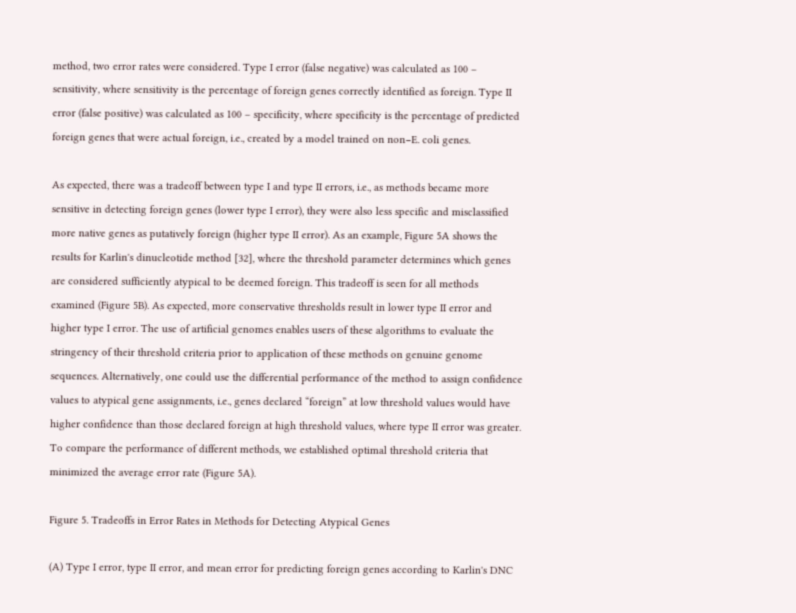method, two error rates were considered. Type I error (false negative) was calculated as 100 – sensitivity, where sensitivity is the percentage of foreign genes correctly identified as foreign. Type II error (false positive) was calculated as 100 – specificity, where specificity is the percentage of predicted foreign genes that were actual foreign, i.e., created by a model trained on non−E. coli genes.

As expected, there was a tradeoff between type I and type II errors, i.e., as methods became more sensitive in detecting foreign genes (lower type I error), they were also less specific and misclassified more native genes as putatively foreign (higher type II error). As an example, Figure 5A shows the results for Karlin's dinucleotide method [32], where the threshold parameter determines which genes are considered sufficiently atypical to be deemed foreign. This tradeoff is seen for all methods examined (Figure 5B). As expected, more conservative thresholds result in lower type II error and higher type I error. The use of artificial genomes enables users of these algorithms to evaluate the stringency of their threshold criteria prior to application of these methods on genuine genome sequences. Alternatively, one could use the differential performance of the method to assign confidence values to atypical gene assignments, i.e., genes declared “foreign” at low threshold values would have higher confidence than those declared foreign at high threshold values, where type II error was greater. To compare the performance of different methods, we established optimal threshold criteria that minimized the average error rate (Figure 5A).

Figure 5. Tradeoffs in Error Rates in Methods for Detecting Atypical Genes

(A) Type I error, type II error, and mean error for predicting foreign genes according to Karlin's DNC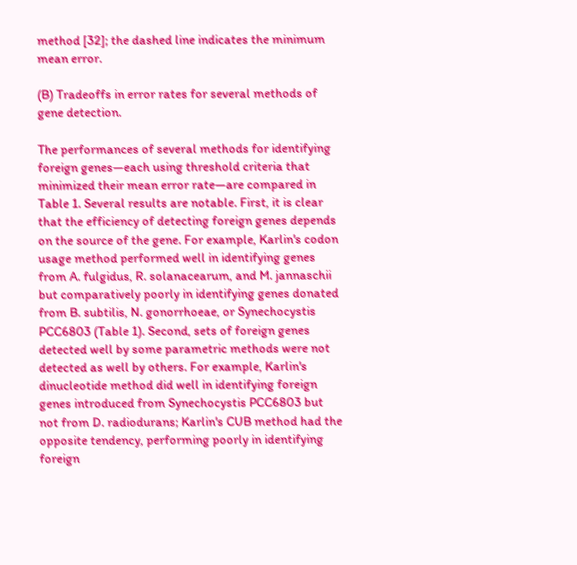method [32]; the dashed line indicates the minimum mean error.

(B) Tradeoffs in error rates for several methods of gene detection.

The performances of several methods for identifying foreign genes—each using threshold criteria that minimized their mean error rate—are compared in Table 1. Several results are notable. First, it is clear that the efficiency of detecting foreign genes depends on the source of the gene. For example, Karlin's codon usage method performed well in identifying genes from A. fulgidus, R. solanacearum, and M. jannaschii but comparatively poorly in identifying genes donated from B. subtilis, N. gonorrhoeae, or Synechocystis PCC6803 (Table 1). Second, sets of foreign genes detected well by some parametric methods were not detected as well by others. For example, Karlin's dinucleotide method did well in identifying foreign genes introduced from Synechocystis PCC6803 but not from D. radiodurans; Karlin's CUB method had the opposite tendency, performing poorly in identifying foreign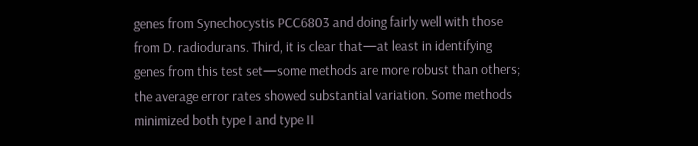genes from Synechocystis PCC6803 and doing fairly well with those from D. radiodurans. Third, it is clear that—at least in identifying genes from this test set—some methods are more robust than others; the average error rates showed substantial variation. Some methods minimized both type I and type II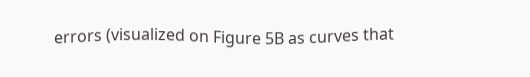errors (visualized on Figure 5B as curves that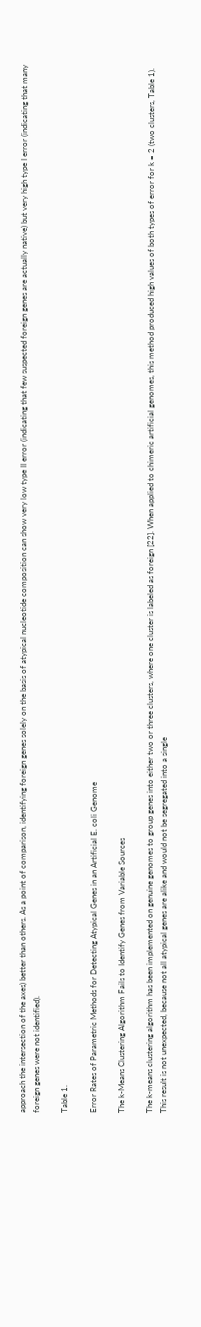approach the intersection of the axes) better than others. As a point of comparison, identifying foreign genes solely on the basis of atypical nucleotide composition can show very low type II error (indicating that few suspected foreign genes are actually native) but very high type I error (indicating that many foreign genes were not identified).

Table 1.

Error Rates of Parametric Methods for Detecting Atypical Genes in an Artificial E. coli Genome

The k-Means Clustering Algorithm Fails to Identify Genes from Variable Sources

The k-means clustering algorithm has been implemented on genuine genomes to group genes into either two or three clusters, where one cluster is labeled as foreign [22]. When applied to chimeric artificial genomes, this method produced high values of both types of error for k = 2 (two clusters, Table 1). This result is not unexpected, because not all atypical genes are alike and would not be segregated into a single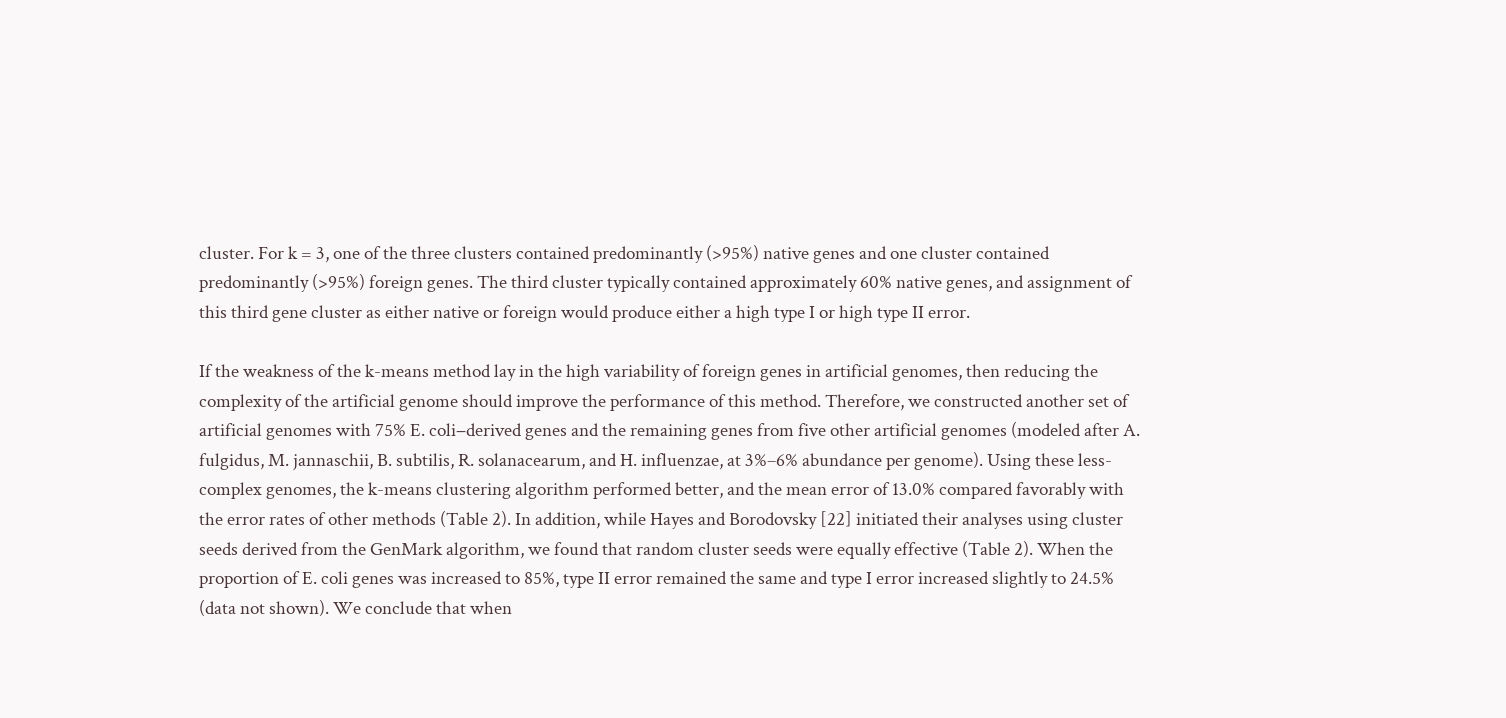cluster. For k = 3, one of the three clusters contained predominantly (>95%) native genes and one cluster contained predominantly (>95%) foreign genes. The third cluster typically contained approximately 60% native genes, and assignment of this third gene cluster as either native or foreign would produce either a high type I or high type II error.

If the weakness of the k-means method lay in the high variability of foreign genes in artificial genomes, then reducing the complexity of the artificial genome should improve the performance of this method. Therefore, we constructed another set of artificial genomes with 75% E. coli−derived genes and the remaining genes from five other artificial genomes (modeled after A. fulgidus, M. jannaschii, B. subtilis, R. solanacearum, and H. influenzae, at 3%–6% abundance per genome). Using these less-complex genomes, the k-means clustering algorithm performed better, and the mean error of 13.0% compared favorably with the error rates of other methods (Table 2). In addition, while Hayes and Borodovsky [22] initiated their analyses using cluster seeds derived from the GenMark algorithm, we found that random cluster seeds were equally effective (Table 2). When the proportion of E. coli genes was increased to 85%, type II error remained the same and type I error increased slightly to 24.5% (data not shown). We conclude that when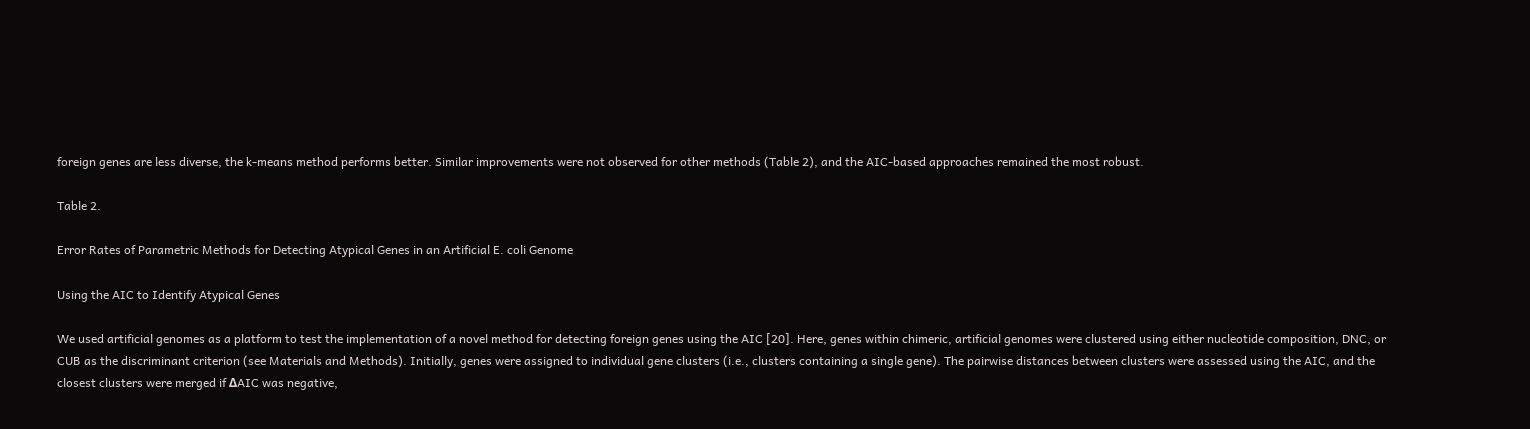foreign genes are less diverse, the k-means method performs better. Similar improvements were not observed for other methods (Table 2), and the AIC-based approaches remained the most robust.

Table 2.

Error Rates of Parametric Methods for Detecting Atypical Genes in an Artificial E. coli Genome

Using the AIC to Identify Atypical Genes

We used artificial genomes as a platform to test the implementation of a novel method for detecting foreign genes using the AIC [20]. Here, genes within chimeric, artificial genomes were clustered using either nucleotide composition, DNC, or CUB as the discriminant criterion (see Materials and Methods). Initially, genes were assigned to individual gene clusters (i.e., clusters containing a single gene). The pairwise distances between clusters were assessed using the AIC, and the closest clusters were merged if ΔAIC was negative,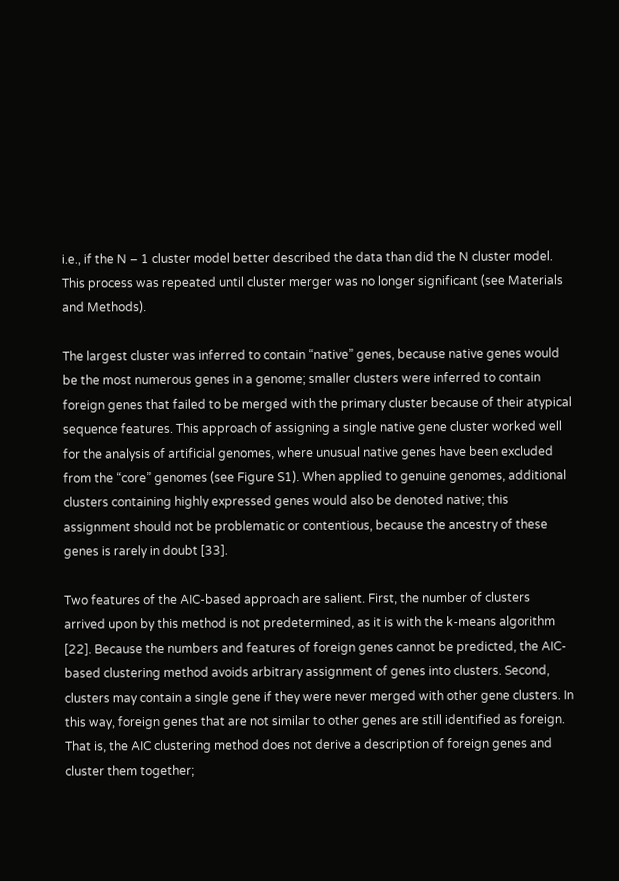i.e., if the N – 1 cluster model better described the data than did the N cluster model. This process was repeated until cluster merger was no longer significant (see Materials and Methods).

The largest cluster was inferred to contain “native” genes, because native genes would be the most numerous genes in a genome; smaller clusters were inferred to contain foreign genes that failed to be merged with the primary cluster because of their atypical sequence features. This approach of assigning a single native gene cluster worked well for the analysis of artificial genomes, where unusual native genes have been excluded from the “core” genomes (see Figure S1). When applied to genuine genomes, additional clusters containing highly expressed genes would also be denoted native; this assignment should not be problematic or contentious, because the ancestry of these genes is rarely in doubt [33].

Two features of the AIC-based approach are salient. First, the number of clusters arrived upon by this method is not predetermined, as it is with the k-means algorithm [22]. Because the numbers and features of foreign genes cannot be predicted, the AIC-based clustering method avoids arbitrary assignment of genes into clusters. Second, clusters may contain a single gene if they were never merged with other gene clusters. In this way, foreign genes that are not similar to other genes are still identified as foreign. That is, the AIC clustering method does not derive a description of foreign genes and cluster them together;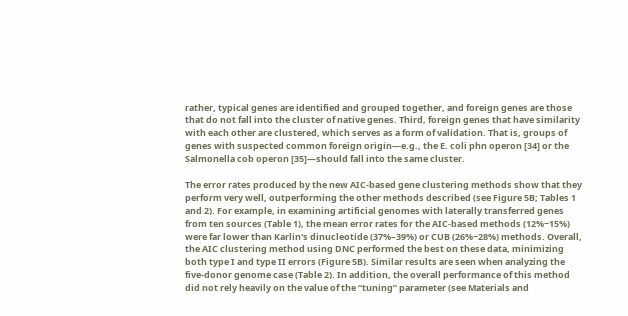rather, typical genes are identified and grouped together, and foreign genes are those that do not fall into the cluster of native genes. Third, foreign genes that have similarity with each other are clustered, which serves as a form of validation. That is, groups of genes with suspected common foreign origin—e.g., the E. coli phn operon [34] or the Salmonella cob operon [35]—should fall into the same cluster.

The error rates produced by the new AIC-based gene clustering methods show that they perform very well, outperforming the other methods described (see Figure 5B; Tables 1 and 2). For example, in examining artificial genomes with laterally transferred genes from ten sources (Table 1), the mean error rates for the AIC-based methods (12%−15%) were far lower than Karlin's dinucleotide (37%–39%) or CUB (26%−28%) methods. Overall, the AIC clustering method using DNC performed the best on these data, minimizing both type I and type II errors (Figure 5B). Similar results are seen when analyzing the five-donor genome case (Table 2). In addition, the overall performance of this method did not rely heavily on the value of the “tuning” parameter (see Materials and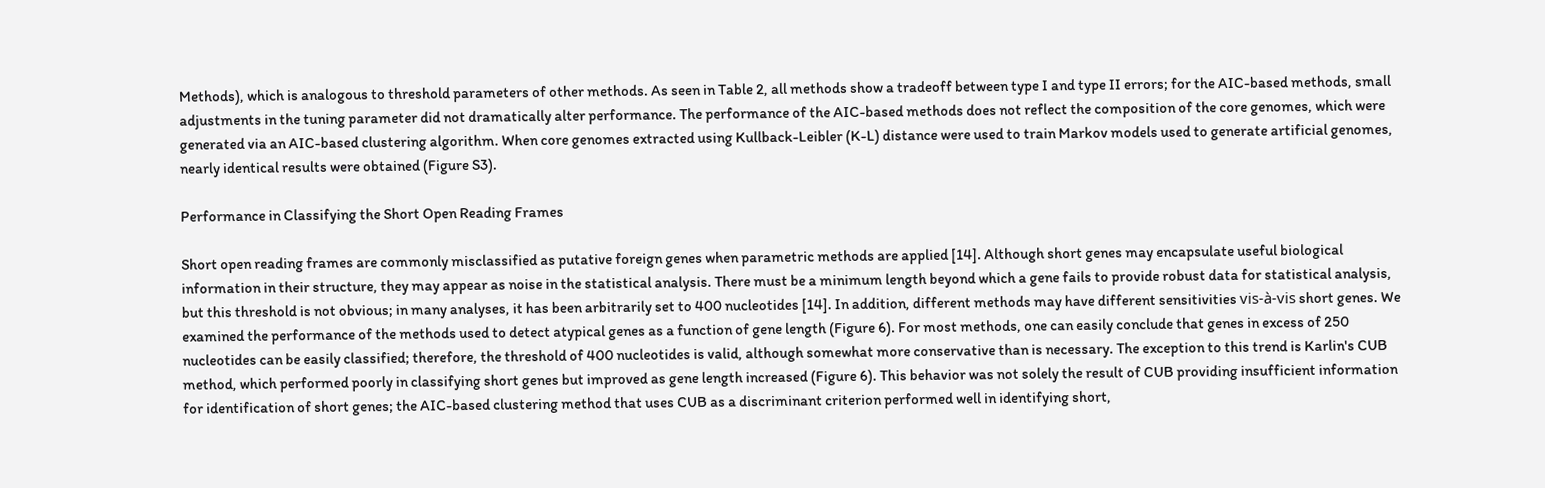Methods), which is analogous to threshold parameters of other methods. As seen in Table 2, all methods show a tradeoff between type I and type II errors; for the AIC-based methods, small adjustments in the tuning parameter did not dramatically alter performance. The performance of the AIC-based methods does not reflect the composition of the core genomes, which were generated via an AIC-based clustering algorithm. When core genomes extracted using Kullback-Leibler (K-L) distance were used to train Markov models used to generate artificial genomes, nearly identical results were obtained (Figure S3).

Performance in Classifying the Short Open Reading Frames

Short open reading frames are commonly misclassified as putative foreign genes when parametric methods are applied [14]. Although short genes may encapsulate useful biological information in their structure, they may appear as noise in the statistical analysis. There must be a minimum length beyond which a gene fails to provide robust data for statistical analysis, but this threshold is not obvious; in many analyses, it has been arbitrarily set to 400 nucleotides [14]. In addition, different methods may have different sensitivities vis-à-vis short genes. We examined the performance of the methods used to detect atypical genes as a function of gene length (Figure 6). For most methods, one can easily conclude that genes in excess of 250 nucleotides can be easily classified; therefore, the threshold of 400 nucleotides is valid, although somewhat more conservative than is necessary. The exception to this trend is Karlin's CUB method, which performed poorly in classifying short genes but improved as gene length increased (Figure 6). This behavior was not solely the result of CUB providing insufficient information for identification of short genes; the AIC-based clustering method that uses CUB as a discriminant criterion performed well in identifying short,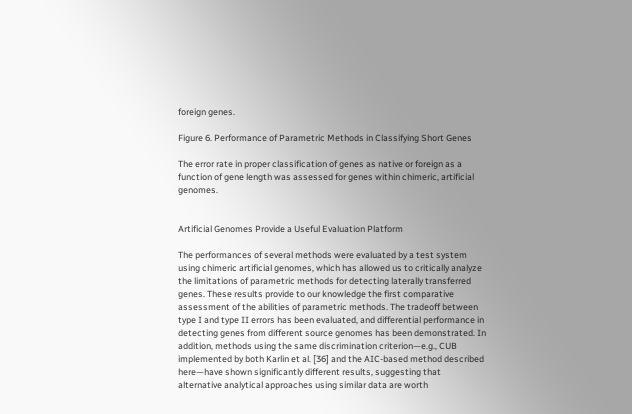foreign genes.

Figure 6. Performance of Parametric Methods in Classifying Short Genes

The error rate in proper classification of genes as native or foreign as a function of gene length was assessed for genes within chimeric, artificial genomes.


Artificial Genomes Provide a Useful Evaluation Platform

The performances of several methods were evaluated by a test system using chimeric artificial genomes, which has allowed us to critically analyze the limitations of parametric methods for detecting laterally transferred genes. These results provide to our knowledge the first comparative assessment of the abilities of parametric methods. The tradeoff between type I and type II errors has been evaluated, and differential performance in detecting genes from different source genomes has been demonstrated. In addition, methods using the same discrimination criterion—e.g., CUB implemented by both Karlin et al. [36] and the AIC-based method described here—have shown significantly different results, suggesting that alternative analytical approaches using similar data are worth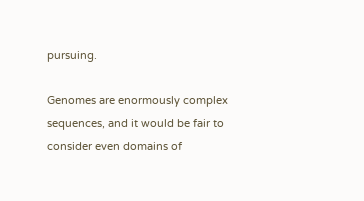pursuing.

Genomes are enormously complex sequences, and it would be fair to consider even domains of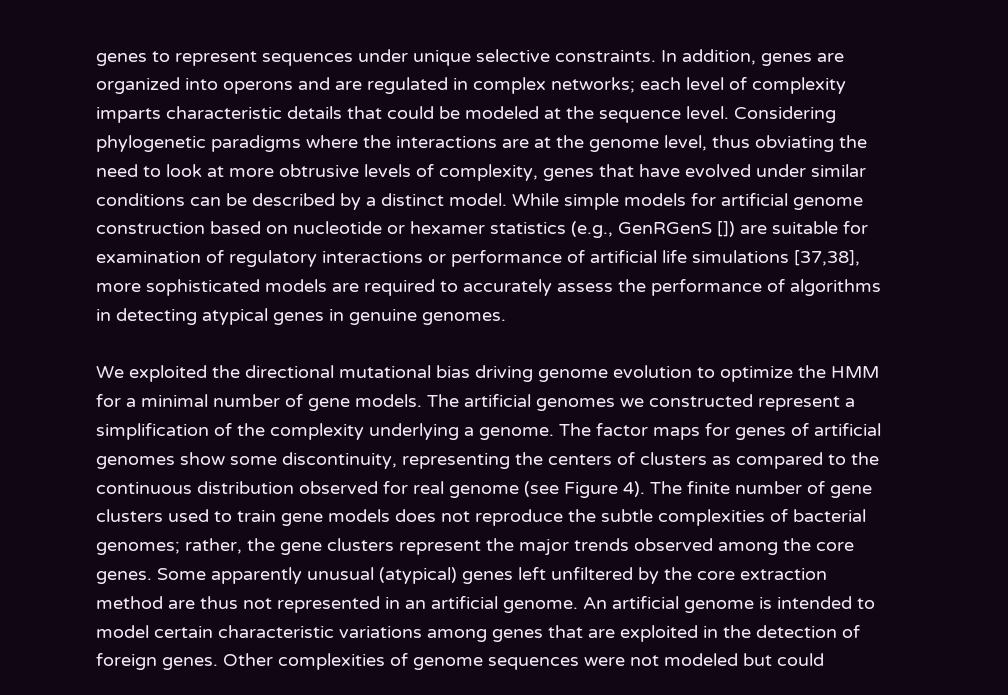genes to represent sequences under unique selective constraints. In addition, genes are organized into operons and are regulated in complex networks; each level of complexity imparts characteristic details that could be modeled at the sequence level. Considering phylogenetic paradigms where the interactions are at the genome level, thus obviating the need to look at more obtrusive levels of complexity, genes that have evolved under similar conditions can be described by a distinct model. While simple models for artificial genome construction based on nucleotide or hexamer statistics (e.g., GenRGenS []) are suitable for examination of regulatory interactions or performance of artificial life simulations [37,38], more sophisticated models are required to accurately assess the performance of algorithms in detecting atypical genes in genuine genomes.

We exploited the directional mutational bias driving genome evolution to optimize the HMM for a minimal number of gene models. The artificial genomes we constructed represent a simplification of the complexity underlying a genome. The factor maps for genes of artificial genomes show some discontinuity, representing the centers of clusters as compared to the continuous distribution observed for real genome (see Figure 4). The finite number of gene clusters used to train gene models does not reproduce the subtle complexities of bacterial genomes; rather, the gene clusters represent the major trends observed among the core genes. Some apparently unusual (atypical) genes left unfiltered by the core extraction method are thus not represented in an artificial genome. An artificial genome is intended to model certain characteristic variations among genes that are exploited in the detection of foreign genes. Other complexities of genome sequences were not modeled but could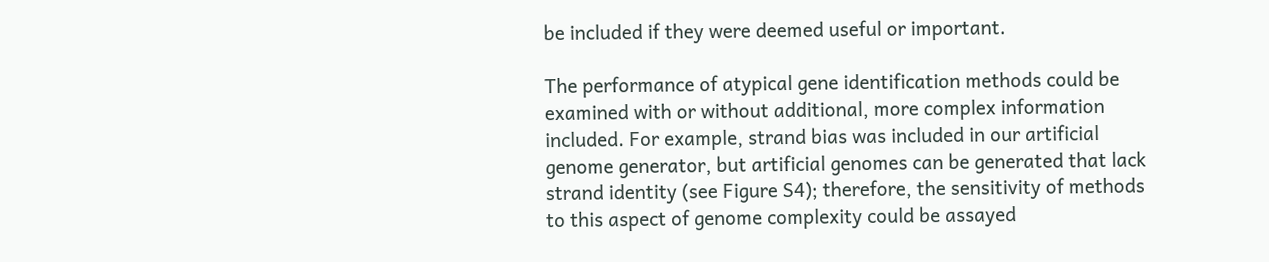be included if they were deemed useful or important.

The performance of atypical gene identification methods could be examined with or without additional, more complex information included. For example, strand bias was included in our artificial genome generator, but artificial genomes can be generated that lack strand identity (see Figure S4); therefore, the sensitivity of methods to this aspect of genome complexity could be assayed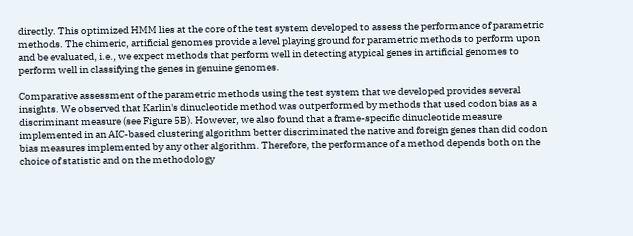directly. This optimized HMM lies at the core of the test system developed to assess the performance of parametric methods. The chimeric, artificial genomes provide a level playing ground for parametric methods to perform upon and be evaluated, i.e., we expect methods that perform well in detecting atypical genes in artificial genomes to perform well in classifying the genes in genuine genomes.

Comparative assessment of the parametric methods using the test system that we developed provides several insights. We observed that Karlin's dinucleotide method was outperformed by methods that used codon bias as a discriminant measure (see Figure 5B). However, we also found that a frame-specific dinucleotide measure implemented in an AIC-based clustering algorithm better discriminated the native and foreign genes than did codon bias measures implemented by any other algorithm. Therefore, the performance of a method depends both on the choice of statistic and on the methodology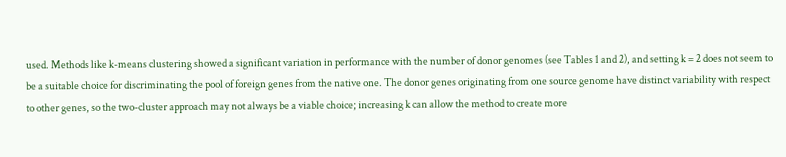used. Methods like k-means clustering showed a significant variation in performance with the number of donor genomes (see Tables 1 and 2), and setting k = 2 does not seem to be a suitable choice for discriminating the pool of foreign genes from the native one. The donor genes originating from one source genome have distinct variability with respect to other genes, so the two-cluster approach may not always be a viable choice; increasing k can allow the method to create more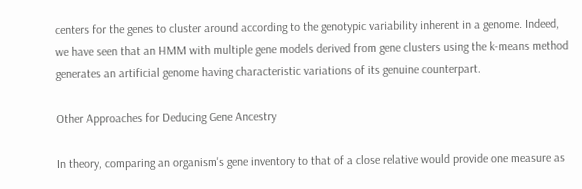centers for the genes to cluster around according to the genotypic variability inherent in a genome. Indeed, we have seen that an HMM with multiple gene models derived from gene clusters using the k-means method generates an artificial genome having characteristic variations of its genuine counterpart.

Other Approaches for Deducing Gene Ancestry

In theory, comparing an organism's gene inventory to that of a close relative would provide one measure as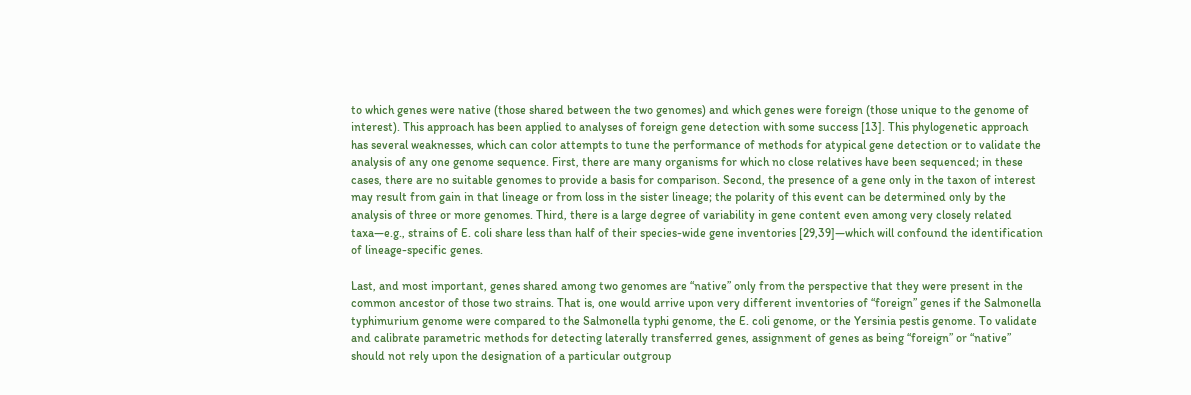to which genes were native (those shared between the two genomes) and which genes were foreign (those unique to the genome of interest). This approach has been applied to analyses of foreign gene detection with some success [13]. This phylogenetic approach has several weaknesses, which can color attempts to tune the performance of methods for atypical gene detection or to validate the analysis of any one genome sequence. First, there are many organisms for which no close relatives have been sequenced; in these cases, there are no suitable genomes to provide a basis for comparison. Second, the presence of a gene only in the taxon of interest may result from gain in that lineage or from loss in the sister lineage; the polarity of this event can be determined only by the analysis of three or more genomes. Third, there is a large degree of variability in gene content even among very closely related taxa—e.g., strains of E. coli share less than half of their species-wide gene inventories [29,39]—which will confound the identification of lineage-specific genes.

Last, and most important, genes shared among two genomes are “native” only from the perspective that they were present in the common ancestor of those two strains. That is, one would arrive upon very different inventories of “foreign” genes if the Salmonella typhimurium genome were compared to the Salmonella typhi genome, the E. coli genome, or the Yersinia pestis genome. To validate and calibrate parametric methods for detecting laterally transferred genes, assignment of genes as being “foreign” or “native” should not rely upon the designation of a particular outgroup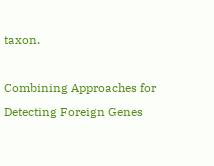taxon.

Combining Approaches for Detecting Foreign Genes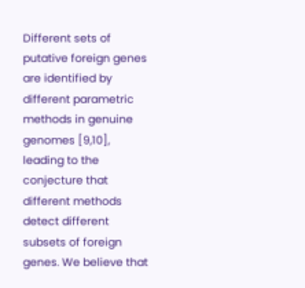Different sets of putative foreign genes are identified by different parametric methods in genuine genomes [9,10], leading to the conjecture that different methods detect different subsets of foreign genes. We believe that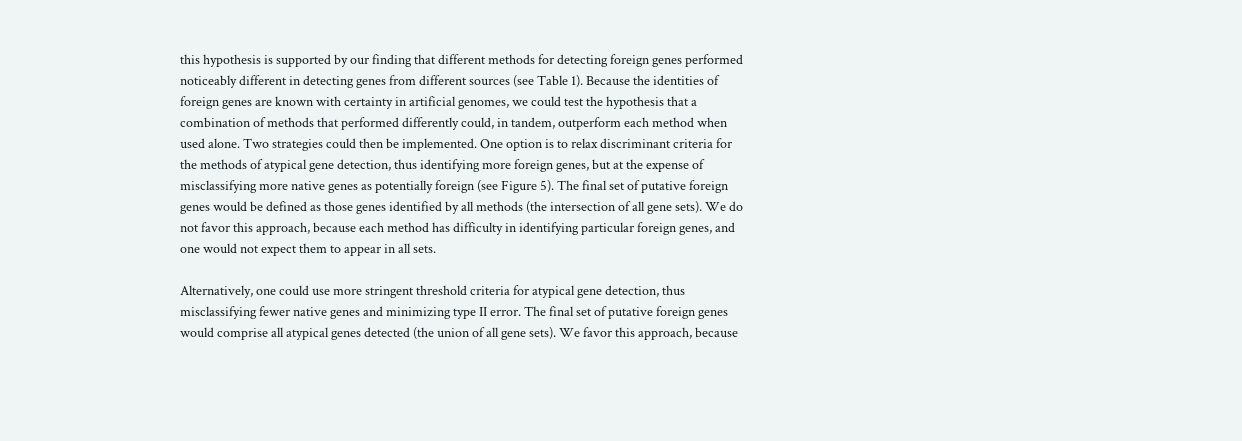this hypothesis is supported by our finding that different methods for detecting foreign genes performed noticeably different in detecting genes from different sources (see Table 1). Because the identities of foreign genes are known with certainty in artificial genomes, we could test the hypothesis that a combination of methods that performed differently could, in tandem, outperform each method when used alone. Two strategies could then be implemented. One option is to relax discriminant criteria for the methods of atypical gene detection, thus identifying more foreign genes, but at the expense of misclassifying more native genes as potentially foreign (see Figure 5). The final set of putative foreign genes would be defined as those genes identified by all methods (the intersection of all gene sets). We do not favor this approach, because each method has difficulty in identifying particular foreign genes, and one would not expect them to appear in all sets.

Alternatively, one could use more stringent threshold criteria for atypical gene detection, thus misclassifying fewer native genes and minimizing type II error. The final set of putative foreign genes would comprise all atypical genes detected (the union of all gene sets). We favor this approach, because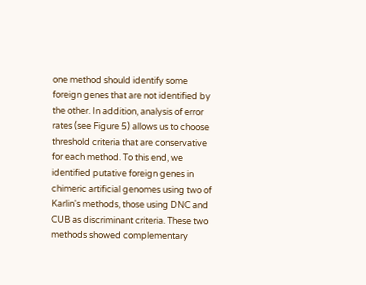one method should identify some foreign genes that are not identified by the other. In addition, analysis of error rates (see Figure 5) allows us to choose threshold criteria that are conservative for each method. To this end, we identified putative foreign genes in chimeric artificial genomes using two of Karlin's methods, those using DNC and CUB as discriminant criteria. These two methods showed complementary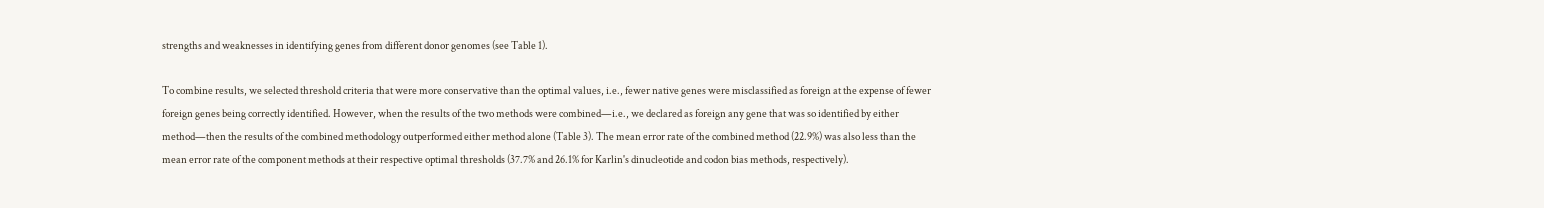strengths and weaknesses in identifying genes from different donor genomes (see Table 1).

To combine results, we selected threshold criteria that were more conservative than the optimal values, i.e., fewer native genes were misclassified as foreign at the expense of fewer foreign genes being correctly identified. However, when the results of the two methods were combined—i.e., we declared as foreign any gene that was so identified by either method—then the results of the combined methodology outperformed either method alone (Table 3). The mean error rate of the combined method (22.9%) was also less than the mean error rate of the component methods at their respective optimal thresholds (37.7% and 26.1% for Karlin's dinucleotide and codon bias methods, respectively).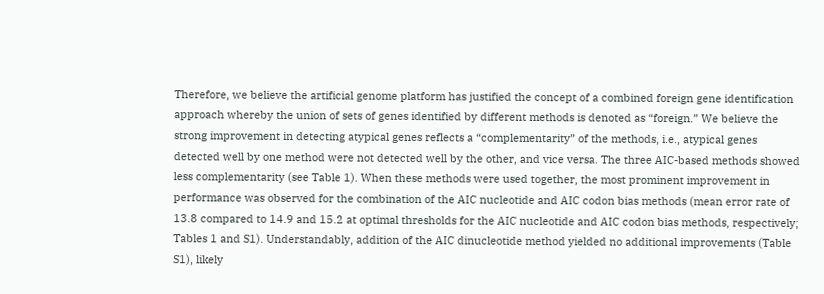Therefore, we believe the artificial genome platform has justified the concept of a combined foreign gene identification approach whereby the union of sets of genes identified by different methods is denoted as “foreign.” We believe the strong improvement in detecting atypical genes reflects a “complementarity” of the methods, i.e., atypical genes detected well by one method were not detected well by the other, and vice versa. The three AIC-based methods showed less complementarity (see Table 1). When these methods were used together, the most prominent improvement in performance was observed for the combination of the AIC nucleotide and AIC codon bias methods (mean error rate of 13.8 compared to 14.9 and 15.2 at optimal thresholds for the AIC nucleotide and AIC codon bias methods, respectively; Tables 1 and S1). Understandably, addition of the AIC dinucleotide method yielded no additional improvements (Table S1), likely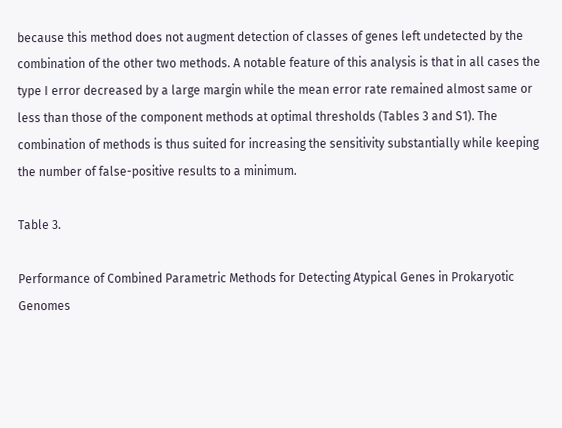because this method does not augment detection of classes of genes left undetected by the combination of the other two methods. A notable feature of this analysis is that in all cases the type I error decreased by a large margin while the mean error rate remained almost same or less than those of the component methods at optimal thresholds (Tables 3 and S1). The combination of methods is thus suited for increasing the sensitivity substantially while keeping the number of false-positive results to a minimum.

Table 3.

Performance of Combined Parametric Methods for Detecting Atypical Genes in Prokaryotic Genomes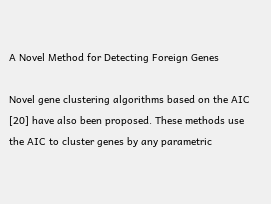A Novel Method for Detecting Foreign Genes

Novel gene clustering algorithms based on the AIC [20] have also been proposed. These methods use the AIC to cluster genes by any parametric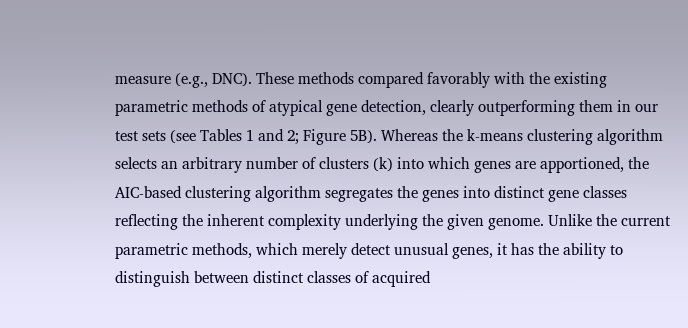measure (e.g., DNC). These methods compared favorably with the existing parametric methods of atypical gene detection, clearly outperforming them in our test sets (see Tables 1 and 2; Figure 5B). Whereas the k-means clustering algorithm selects an arbitrary number of clusters (k) into which genes are apportioned, the AIC-based clustering algorithm segregates the genes into distinct gene classes reflecting the inherent complexity underlying the given genome. Unlike the current parametric methods, which merely detect unusual genes, it has the ability to distinguish between distinct classes of acquired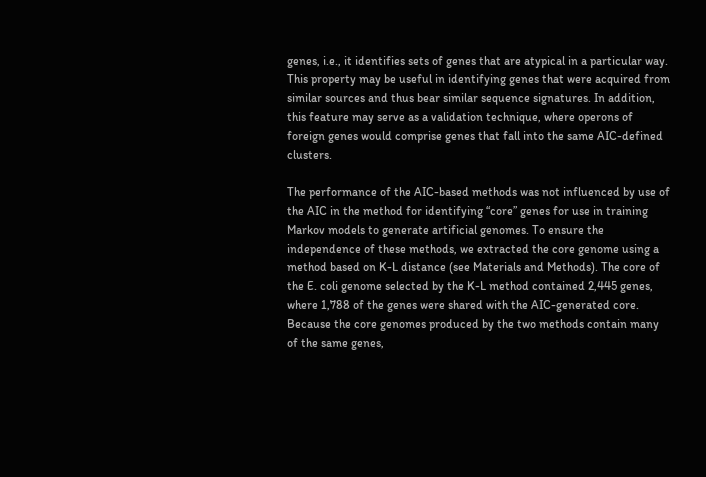genes, i.e., it identifies sets of genes that are atypical in a particular way. This property may be useful in identifying genes that were acquired from similar sources and thus bear similar sequence signatures. In addition, this feature may serve as a validation technique, where operons of foreign genes would comprise genes that fall into the same AIC-defined clusters.

The performance of the AIC-based methods was not influenced by use of the AIC in the method for identifying “core” genes for use in training Markov models to generate artificial genomes. To ensure the independence of these methods, we extracted the core genome using a method based on K-L distance (see Materials and Methods). The core of the E. coli genome selected by the K-L method contained 2,445 genes, where 1,788 of the genes were shared with the AIC-generated core. Because the core genomes produced by the two methods contain many of the same genes,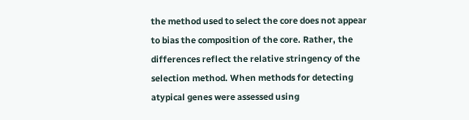the method used to select the core does not appear to bias the composition of the core. Rather, the differences reflect the relative stringency of the selection method. When methods for detecting atypical genes were assessed using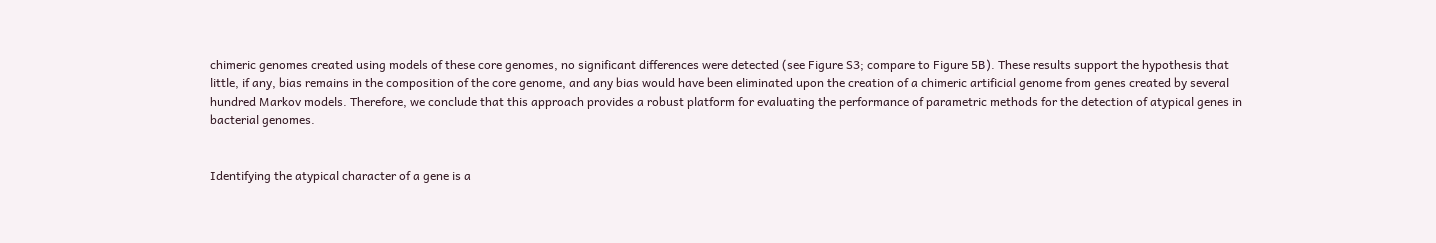chimeric genomes created using models of these core genomes, no significant differences were detected (see Figure S3; compare to Figure 5B). These results support the hypothesis that little, if any, bias remains in the composition of the core genome, and any bias would have been eliminated upon the creation of a chimeric artificial genome from genes created by several hundred Markov models. Therefore, we conclude that this approach provides a robust platform for evaluating the performance of parametric methods for the detection of atypical genes in bacterial genomes.


Identifying the atypical character of a gene is a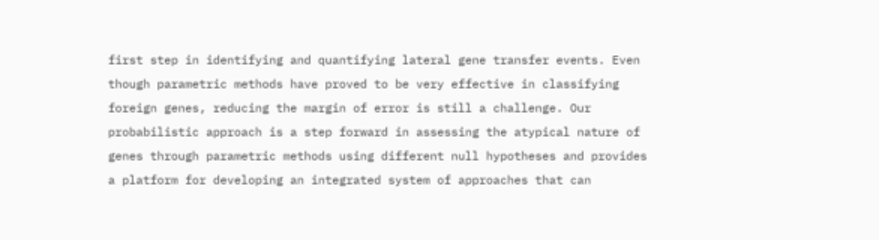first step in identifying and quantifying lateral gene transfer events. Even though parametric methods have proved to be very effective in classifying foreign genes, reducing the margin of error is still a challenge. Our probabilistic approach is a step forward in assessing the atypical nature of genes through parametric methods using different null hypotheses and provides a platform for developing an integrated system of approaches that can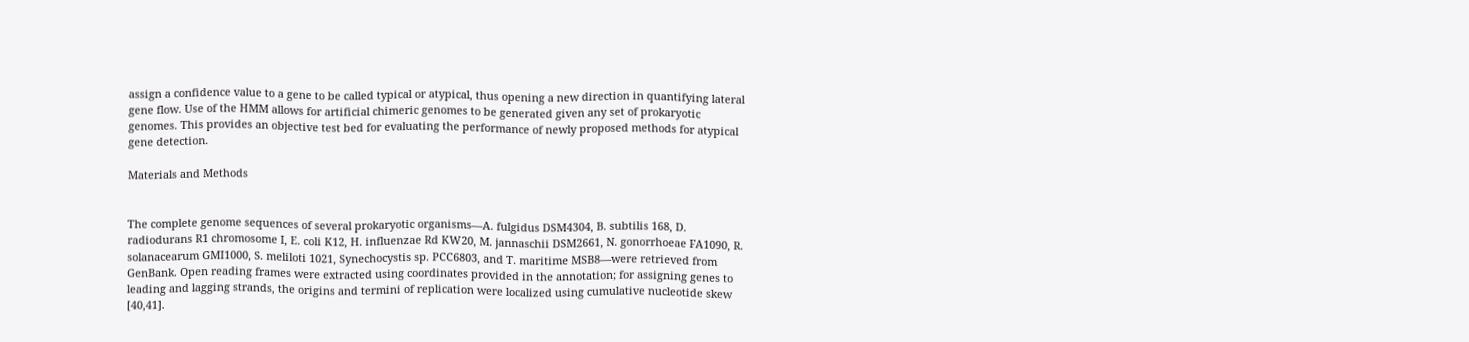assign a confidence value to a gene to be called typical or atypical, thus opening a new direction in quantifying lateral gene flow. Use of the HMM allows for artificial chimeric genomes to be generated given any set of prokaryotic genomes. This provides an objective test bed for evaluating the performance of newly proposed methods for atypical gene detection.

Materials and Methods


The complete genome sequences of several prokaryotic organisms—A. fulgidus DSM4304, B. subtilis 168, D. radiodurans R1 chromosome I, E. coli K12, H. influenzae Rd KW20, M. jannaschii DSM2661, N. gonorrhoeae FA1090, R. solanacearum GMI1000, S. meliloti 1021, Synechocystis sp. PCC6803, and T. maritime MSB8—were retrieved from GenBank. Open reading frames were extracted using coordinates provided in the annotation; for assigning genes to leading and lagging strands, the origins and termini of replication were localized using cumulative nucleotide skew [40,41].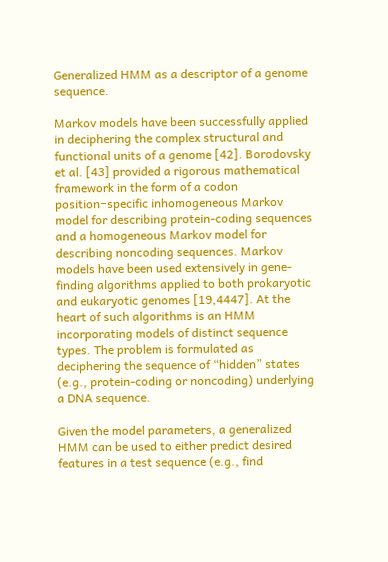Generalized HMM as a descriptor of a genome sequence.

Markov models have been successfully applied in deciphering the complex structural and functional units of a genome [42]. Borodovsky et al. [43] provided a rigorous mathematical framework in the form of a codon position−specific inhomogeneous Markov model for describing protein-coding sequences and a homogeneous Markov model for describing noncoding sequences. Markov models have been used extensively in gene-finding algorithms applied to both prokaryotic and eukaryotic genomes [19,4447]. At the heart of such algorithms is an HMM incorporating models of distinct sequence types. The problem is formulated as deciphering the sequence of “hidden” states (e.g., protein-coding or noncoding) underlying a DNA sequence.

Given the model parameters, a generalized HMM can be used to either predict desired features in a test sequence (e.g., find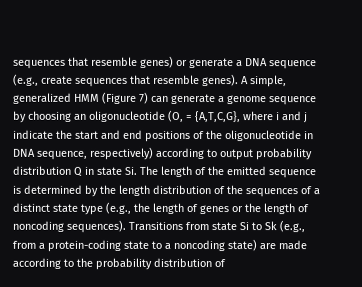sequences that resemble genes) or generate a DNA sequence (e.g., create sequences that resemble genes). A simple, generalized HMM (Figure 7) can generate a genome sequence by choosing an oligonucleotide (O, = {A,T,C,G}, where i and j indicate the start and end positions of the oligonucleotide in DNA sequence, respectively) according to output probability distribution Q in state Si. The length of the emitted sequence is determined by the length distribution of the sequences of a distinct state type (e.g., the length of genes or the length of noncoding sequences). Transitions from state Si to Sk (e.g., from a protein-coding state to a noncoding state) are made according to the probability distribution of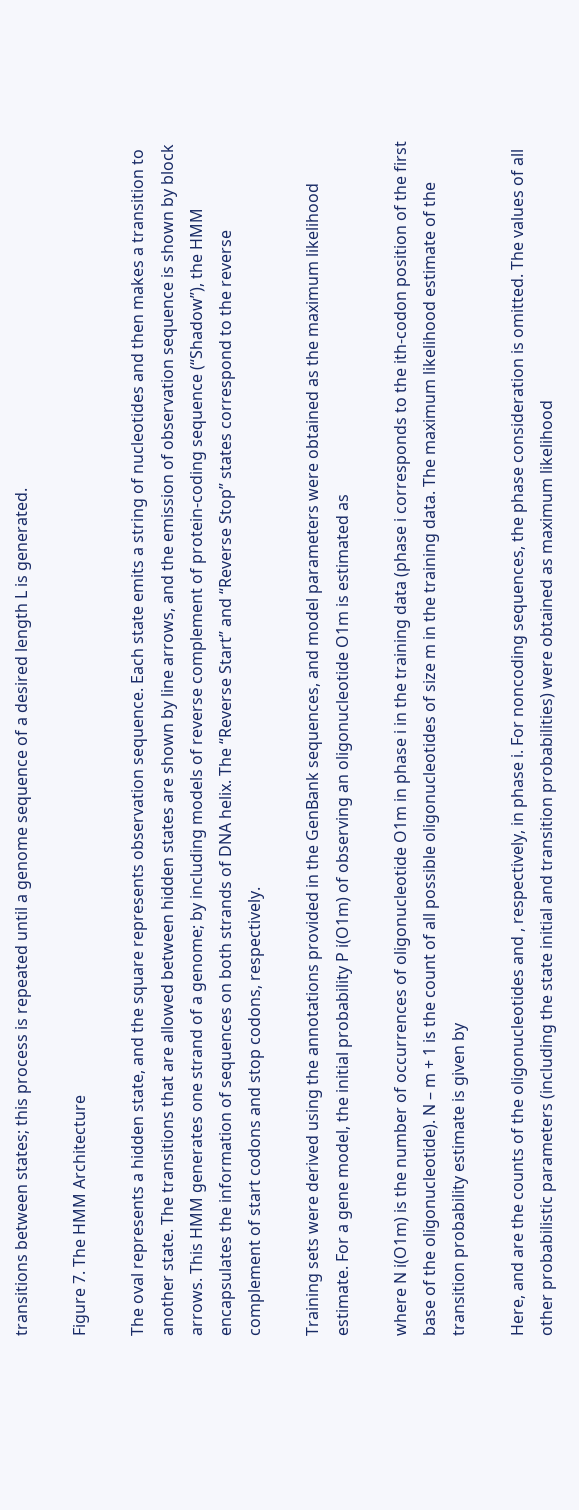transitions between states; this process is repeated until a genome sequence of a desired length L is generated.

Figure 7. The HMM Architecture

The oval represents a hidden state, and the square represents observation sequence. Each state emits a string of nucleotides and then makes a transition to another state. The transitions that are allowed between hidden states are shown by line arrows, and the emission of observation sequence is shown by block arrows. This HMM generates one strand of a genome; by including models of reverse complement of protein-coding sequence (“Shadow”), the HMM encapsulates the information of sequences on both strands of DNA helix. The “Reverse Start” and “Reverse Stop” states correspond to the reverse complement of start codons and stop codons, respectively.

Training sets were derived using the annotations provided in the GenBank sequences, and model parameters were obtained as the maximum likelihood estimate. For a gene model, the initial probability P i(O1m) of observing an oligonucleotide O1m is estimated as

where N i(O1m) is the number of occurrences of oligonucleotide O1m in phase i in the training data (phase i corresponds to the ith-codon position of the first base of the oligonucleotide). N – m + 1 is the count of all possible oligonucleotides of size m in the training data. The maximum likelihood estimate of the transition probability estimate is given by

Here, and are the counts of the oligonucleotides and , respectively, in phase i. For noncoding sequences, the phase consideration is omitted. The values of all other probabilistic parameters (including the state initial and transition probabilities) were obtained as maximum likelihood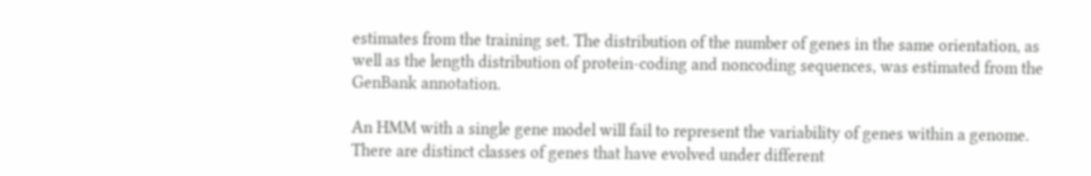estimates from the training set. The distribution of the number of genes in the same orientation, as well as the length distribution of protein-coding and noncoding sequences, was estimated from the GenBank annotation.

An HMM with a single gene model will fail to represent the variability of genes within a genome. There are distinct classes of genes that have evolved under different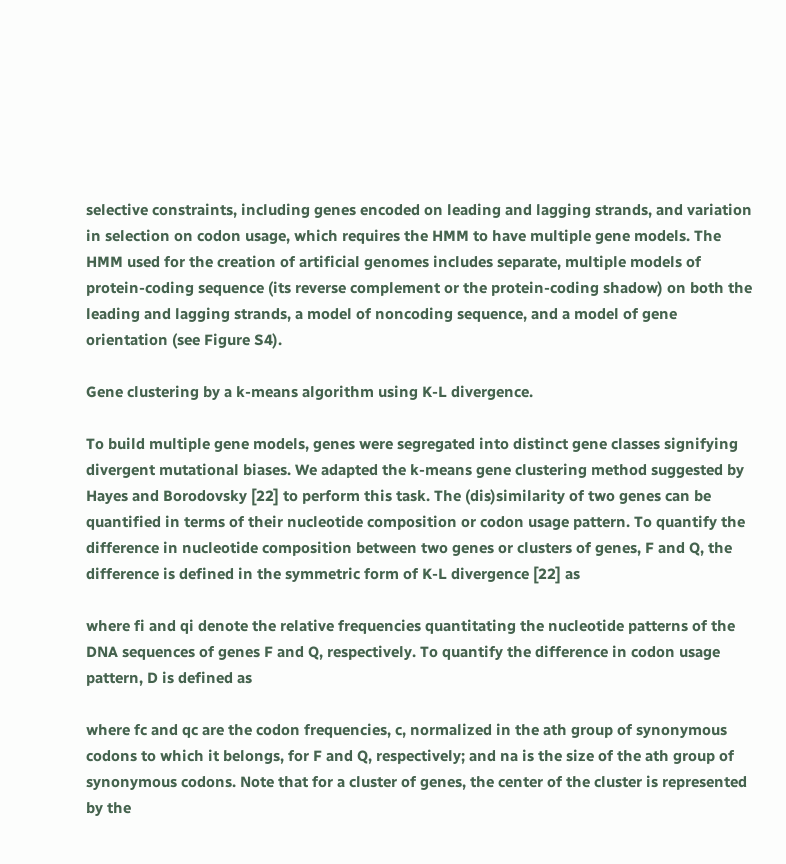selective constraints, including genes encoded on leading and lagging strands, and variation in selection on codon usage, which requires the HMM to have multiple gene models. The HMM used for the creation of artificial genomes includes separate, multiple models of protein-coding sequence (its reverse complement or the protein-coding shadow) on both the leading and lagging strands, a model of noncoding sequence, and a model of gene orientation (see Figure S4).

Gene clustering by a k-means algorithm using K-L divergence.

To build multiple gene models, genes were segregated into distinct gene classes signifying divergent mutational biases. We adapted the k-means gene clustering method suggested by Hayes and Borodovsky [22] to perform this task. The (dis)similarity of two genes can be quantified in terms of their nucleotide composition or codon usage pattern. To quantify the difference in nucleotide composition between two genes or clusters of genes, F and Q, the difference is defined in the symmetric form of K-L divergence [22] as

where fi and qi denote the relative frequencies quantitating the nucleotide patterns of the DNA sequences of genes F and Q, respectively. To quantify the difference in codon usage pattern, D is defined as

where fc and qc are the codon frequencies, c, normalized in the ath group of synonymous codons to which it belongs, for F and Q, respectively; and na is the size of the ath group of synonymous codons. Note that for a cluster of genes, the center of the cluster is represented by the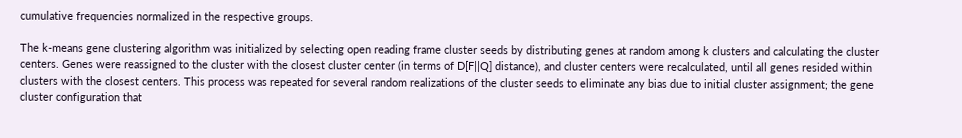cumulative frequencies normalized in the respective groups.

The k-means gene clustering algorithm was initialized by selecting open reading frame cluster seeds by distributing genes at random among k clusters and calculating the cluster centers. Genes were reassigned to the cluster with the closest cluster center (in terms of D[F||Q] distance), and cluster centers were recalculated, until all genes resided within clusters with the closest centers. This process was repeated for several random realizations of the cluster seeds to eliminate any bias due to initial cluster assignment; the gene cluster configuration that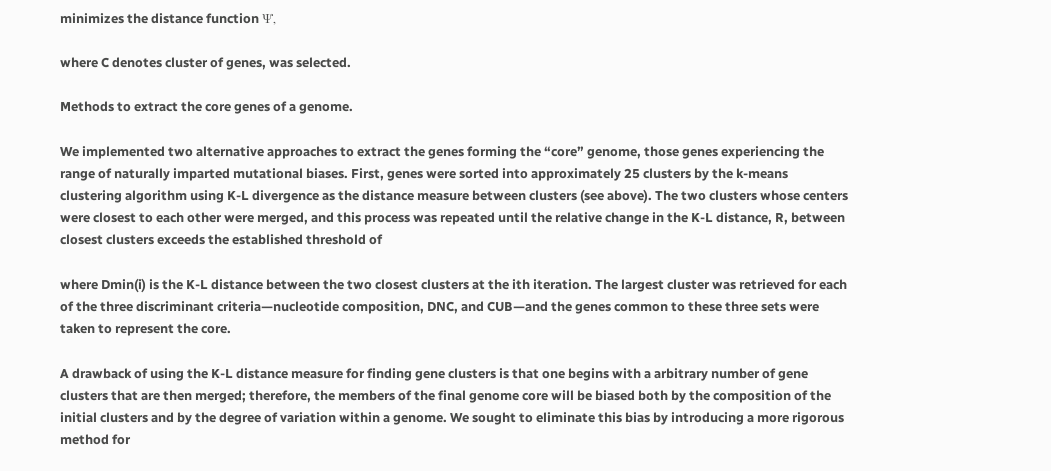minimizes the distance function Ψ,

where C denotes cluster of genes, was selected.

Methods to extract the core genes of a genome.

We implemented two alternative approaches to extract the genes forming the “core” genome, those genes experiencing the range of naturally imparted mutational biases. First, genes were sorted into approximately 25 clusters by the k-means clustering algorithm using K-L divergence as the distance measure between clusters (see above). The two clusters whose centers were closest to each other were merged, and this process was repeated until the relative change in the K-L distance, R, between closest clusters exceeds the established threshold of

where Dmin(i) is the K-L distance between the two closest clusters at the ith iteration. The largest cluster was retrieved for each of the three discriminant criteria—nucleotide composition, DNC, and CUB—and the genes common to these three sets were taken to represent the core.

A drawback of using the K-L distance measure for finding gene clusters is that one begins with a arbitrary number of gene clusters that are then merged; therefore, the members of the final genome core will be biased both by the composition of the initial clusters and by the degree of variation within a genome. We sought to eliminate this bias by introducing a more rigorous method for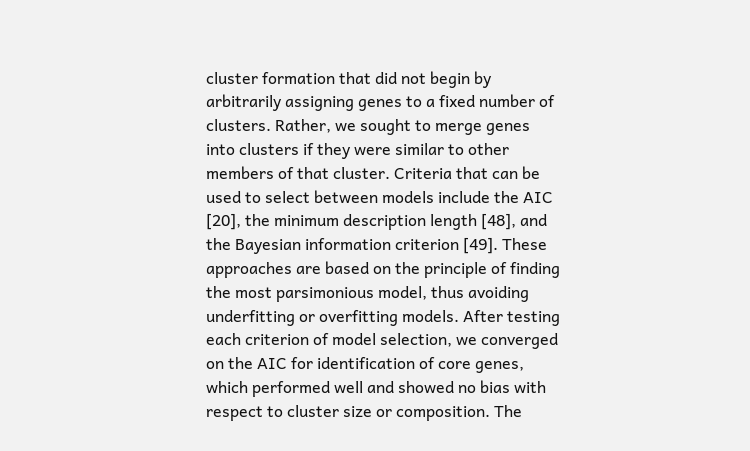cluster formation that did not begin by arbitrarily assigning genes to a fixed number of clusters. Rather, we sought to merge genes into clusters if they were similar to other members of that cluster. Criteria that can be used to select between models include the AIC [20], the minimum description length [48], and the Bayesian information criterion [49]. These approaches are based on the principle of finding the most parsimonious model, thus avoiding underfitting or overfitting models. After testing each criterion of model selection, we converged on the AIC for identification of core genes, which performed well and showed no bias with respect to cluster size or composition. The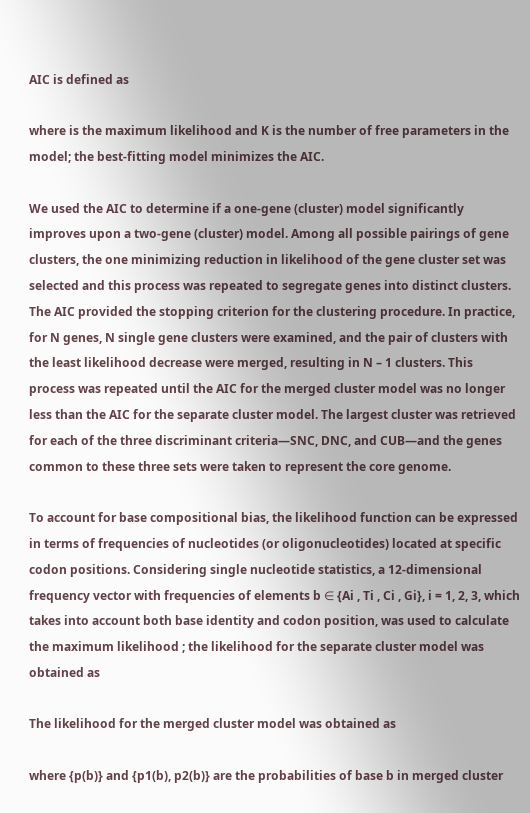AIC is defined as

where is the maximum likelihood and K is the number of free parameters in the model; the best-fitting model minimizes the AIC.

We used the AIC to determine if a one-gene (cluster) model significantly improves upon a two-gene (cluster) model. Among all possible pairings of gene clusters, the one minimizing reduction in likelihood of the gene cluster set was selected and this process was repeated to segregate genes into distinct clusters. The AIC provided the stopping criterion for the clustering procedure. In practice, for N genes, N single gene clusters were examined, and the pair of clusters with the least likelihood decrease were merged, resulting in N – 1 clusters. This process was repeated until the AIC for the merged cluster model was no longer less than the AIC for the separate cluster model. The largest cluster was retrieved for each of the three discriminant criteria—SNC, DNC, and CUB—and the genes common to these three sets were taken to represent the core genome.

To account for base compositional bias, the likelihood function can be expressed in terms of frequencies of nucleotides (or oligonucleotides) located at specific codon positions. Considering single nucleotide statistics, a 12-dimensional frequency vector with frequencies of elements b ∈ {Ai , Ti , Ci , Gi}, i = 1, 2, 3, which takes into account both base identity and codon position, was used to calculate the maximum likelihood ; the likelihood for the separate cluster model was obtained as

The likelihood for the merged cluster model was obtained as

where {p(b)} and {p1(b), p2(b)} are the probabilities of base b in merged cluster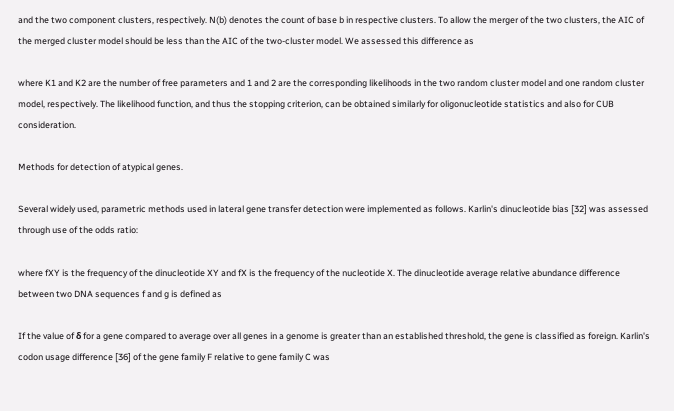and the two component clusters, respectively. N(b) denotes the count of base b in respective clusters. To allow the merger of the two clusters, the AIC of the merged cluster model should be less than the AIC of the two-cluster model. We assessed this difference as

where K1 and K2 are the number of free parameters and 1 and 2 are the corresponding likelihoods in the two random cluster model and one random cluster model, respectively. The likelihood function, and thus the stopping criterion, can be obtained similarly for oligonucleotide statistics and also for CUB consideration.

Methods for detection of atypical genes.

Several widely used, parametric methods used in lateral gene transfer detection were implemented as follows. Karlin's dinucleotide bias [32] was assessed through use of the odds ratio:

where fXY is the frequency of the dinucleotide XY and fX is the frequency of the nucleotide X. The dinucleotide average relative abundance difference between two DNA sequences f and g is defined as

If the value of δ for a gene compared to average over all genes in a genome is greater than an established threshold, the gene is classified as foreign. Karlin's codon usage difference [36] of the gene family F relative to gene family C was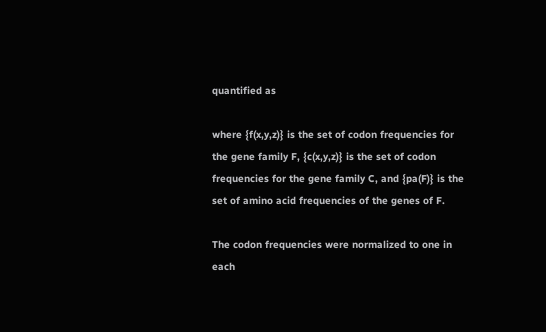quantified as

where {f(x,y,z)} is the set of codon frequencies for the gene family F, {c(x,y,z)} is the set of codon frequencies for the gene family C, and {pa(F)} is the set of amino acid frequencies of the genes of F.

The codon frequencies were normalized to one in each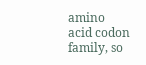amino acid codon family, so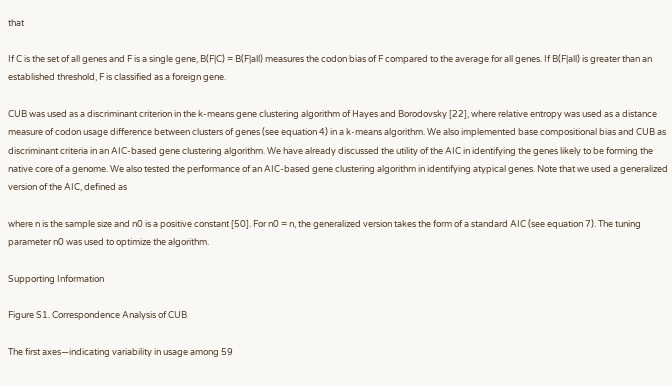that

If C is the set of all genes and F is a single gene, B(F|C) = B(F|all) measures the codon bias of F compared to the average for all genes. If B(F|all) is greater than an established threshold, F is classified as a foreign gene.

CUB was used as a discriminant criterion in the k-means gene clustering algorithm of Hayes and Borodovsky [22], where relative entropy was used as a distance measure of codon usage difference between clusters of genes (see equation 4) in a k-means algorithm. We also implemented base compositional bias and CUB as discriminant criteria in an AIC-based gene clustering algorithm. We have already discussed the utility of the AIC in identifying the genes likely to be forming the native core of a genome. We also tested the performance of an AIC-based gene clustering algorithm in identifying atypical genes. Note that we used a generalized version of the AIC, defined as

where n is the sample size and n0 is a positive constant [50]. For n0 = n, the generalized version takes the form of a standard AIC (see equation 7). The tuning parameter n0 was used to optimize the algorithm.

Supporting Information

Figure S1. Correspondence Analysis of CUB

The first axes—indicating variability in usage among 59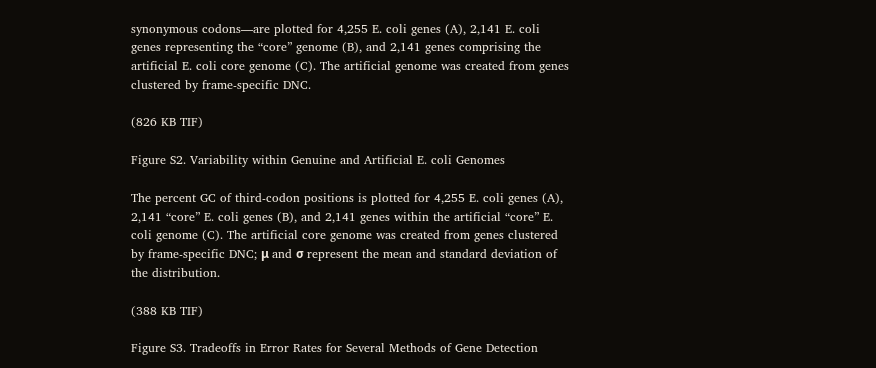synonymous codons—are plotted for 4,255 E. coli genes (A), 2,141 E. coli genes representing the “core” genome (B), and 2,141 genes comprising the artificial E. coli core genome (C). The artificial genome was created from genes clustered by frame-specific DNC.

(826 KB TIF)

Figure S2. Variability within Genuine and Artificial E. coli Genomes

The percent GC of third-codon positions is plotted for 4,255 E. coli genes (A), 2,141 “core” E. coli genes (B), and 2,141 genes within the artificial “core” E. coli genome (C). The artificial core genome was created from genes clustered by frame-specific DNC; μ and σ represent the mean and standard deviation of the distribution.

(388 KB TIF)

Figure S3. Tradeoffs in Error Rates for Several Methods of Gene Detection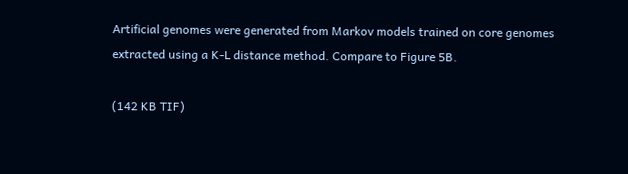Artificial genomes were generated from Markov models trained on core genomes extracted using a K-L distance method. Compare to Figure 5B.

(142 KB TIF)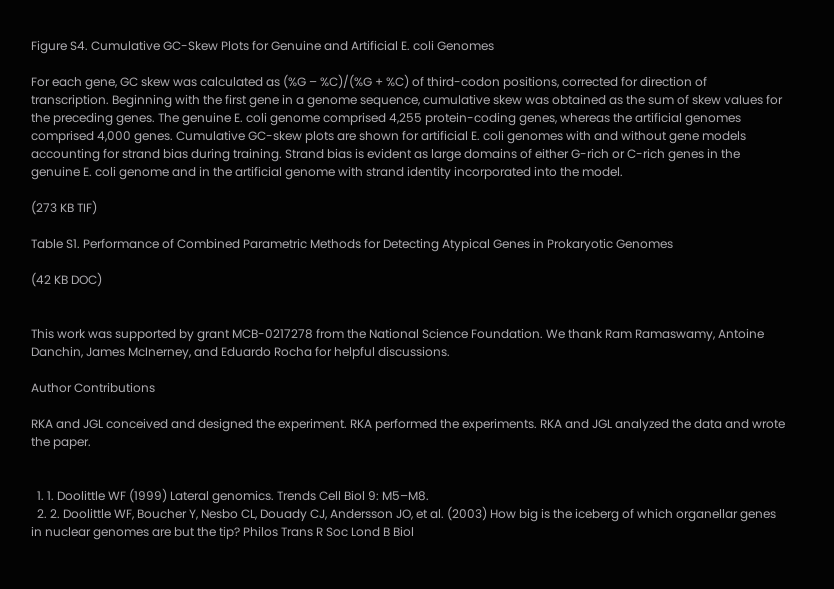Figure S4. Cumulative GC-Skew Plots for Genuine and Artificial E. coli Genomes

For each gene, GC skew was calculated as (%G – %C)/(%G + %C) of third-codon positions, corrected for direction of transcription. Beginning with the first gene in a genome sequence, cumulative skew was obtained as the sum of skew values for the preceding genes. The genuine E. coli genome comprised 4,255 protein-coding genes, whereas the artificial genomes comprised 4,000 genes. Cumulative GC-skew plots are shown for artificial E. coli genomes with and without gene models accounting for strand bias during training. Strand bias is evident as large domains of either G-rich or C-rich genes in the genuine E. coli genome and in the artificial genome with strand identity incorporated into the model.

(273 KB TIF)

Table S1. Performance of Combined Parametric Methods for Detecting Atypical Genes in Prokaryotic Genomes

(42 KB DOC)


This work was supported by grant MCB-0217278 from the National Science Foundation. We thank Ram Ramaswamy, Antoine Danchin, James McInerney, and Eduardo Rocha for helpful discussions.

Author Contributions

RKA and JGL conceived and designed the experiment. RKA performed the experiments. RKA and JGL analyzed the data and wrote the paper.


  1. 1. Doolittle WF (1999) Lateral genomics. Trends Cell Biol 9: M5–M8.
  2. 2. Doolittle WF, Boucher Y, Nesbo CL, Douady CJ, Andersson JO, et al. (2003) How big is the iceberg of which organellar genes in nuclear genomes are but the tip? Philos Trans R Soc Lond B Biol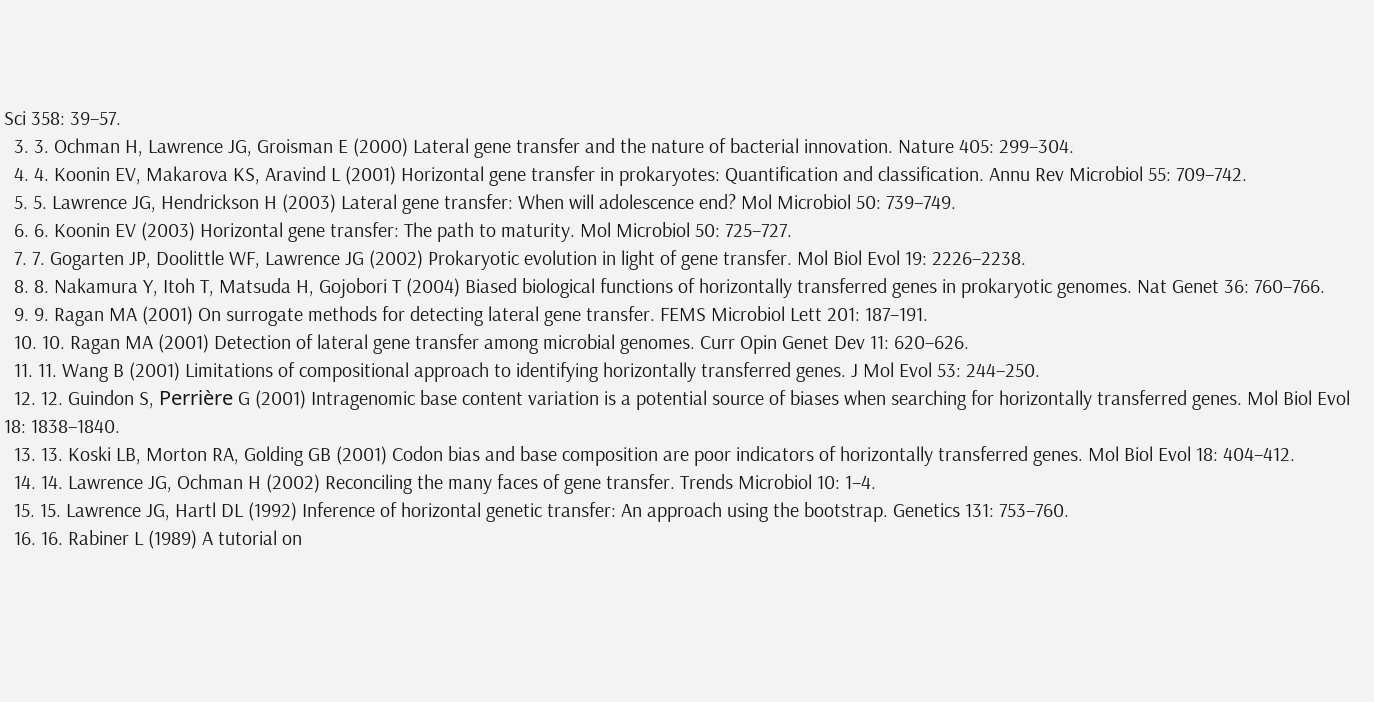Sci 358: 39–57.
  3. 3. Ochman H, Lawrence JG, Groisman E (2000) Lateral gene transfer and the nature of bacterial innovation. Nature 405: 299–304.
  4. 4. Koonin EV, Makarova KS, Aravind L (2001) Horizontal gene transfer in prokaryotes: Quantification and classification. Annu Rev Microbiol 55: 709–742.
  5. 5. Lawrence JG, Hendrickson H (2003) Lateral gene transfer: When will adolescence end? Mol Microbiol 50: 739–749.
  6. 6. Koonin EV (2003) Horizontal gene transfer: The path to maturity. Mol Microbiol 50: 725–727.
  7. 7. Gogarten JP, Doolittle WF, Lawrence JG (2002) Prokaryotic evolution in light of gene transfer. Mol Biol Evol 19: 2226–2238.
  8. 8. Nakamura Y, Itoh T, Matsuda H, Gojobori T (2004) Biased biological functions of horizontally transferred genes in prokaryotic genomes. Nat Genet 36: 760–766.
  9. 9. Ragan MA (2001) On surrogate methods for detecting lateral gene transfer. FEMS Microbiol Lett 201: 187–191.
  10. 10. Ragan MA (2001) Detection of lateral gene transfer among microbial genomes. Curr Opin Genet Dev 11: 620–626.
  11. 11. Wang B (2001) Limitations of compositional approach to identifying horizontally transferred genes. J Mol Evol 53: 244–250.
  12. 12. Guindon S, Perrière G (2001) Intragenomic base content variation is a potential source of biases when searching for horizontally transferred genes. Mol Biol Evol 18: 1838–1840.
  13. 13. Koski LB, Morton RA, Golding GB (2001) Codon bias and base composition are poor indicators of horizontally transferred genes. Mol Biol Evol 18: 404–412.
  14. 14. Lawrence JG, Ochman H (2002) Reconciling the many faces of gene transfer. Trends Microbiol 10: 1–4.
  15. 15. Lawrence JG, Hartl DL (1992) Inference of horizontal genetic transfer: An approach using the bootstrap. Genetics 131: 753–760.
  16. 16. Rabiner L (1989) A tutorial on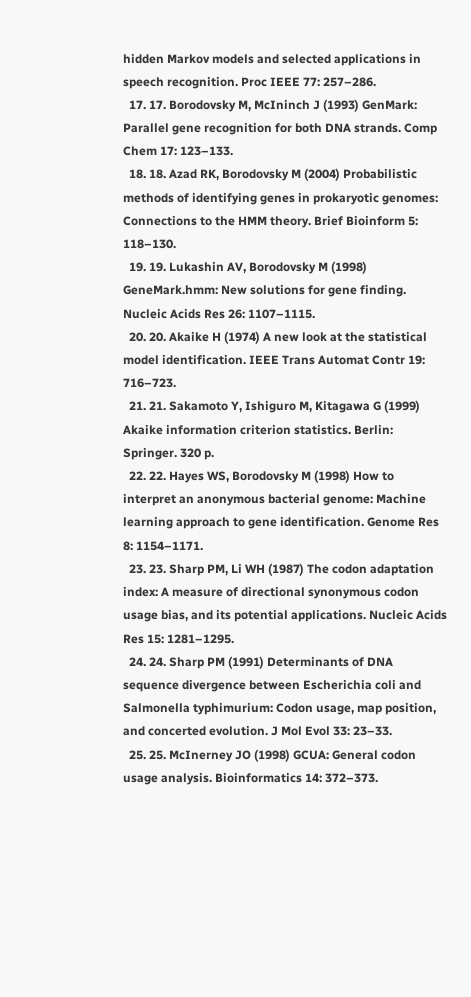hidden Markov models and selected applications in speech recognition. Proc IEEE 77: 257–286.
  17. 17. Borodovsky M, McIninch J (1993) GenMark: Parallel gene recognition for both DNA strands. Comp Chem 17: 123–133.
  18. 18. Azad RK, Borodovsky M (2004) Probabilistic methods of identifying genes in prokaryotic genomes: Connections to the HMM theory. Brief Bioinform 5: 118–130.
  19. 19. Lukashin AV, Borodovsky M (1998) GeneMark.hmm: New solutions for gene finding. Nucleic Acids Res 26: 1107–1115.
  20. 20. Akaike H (1974) A new look at the statistical model identification. IEEE Trans Automat Contr 19: 716–723.
  21. 21. Sakamoto Y, Ishiguro M, Kitagawa G (1999) Akaike information criterion statistics. Berlin: Springer. 320 p.
  22. 22. Hayes WS, Borodovsky M (1998) How to interpret an anonymous bacterial genome: Machine learning approach to gene identification. Genome Res 8: 1154–1171.
  23. 23. Sharp PM, Li WH (1987) The codon adaptation index: A measure of directional synonymous codon usage bias, and its potential applications. Nucleic Acids Res 15: 1281–1295.
  24. 24. Sharp PM (1991) Determinants of DNA sequence divergence between Escherichia coli and Salmonella typhimurium: Codon usage, map position, and concerted evolution. J Mol Evol 33: 23–33.
  25. 25. McInerney JO (1998) GCUA: General codon usage analysis. Bioinformatics 14: 372–373.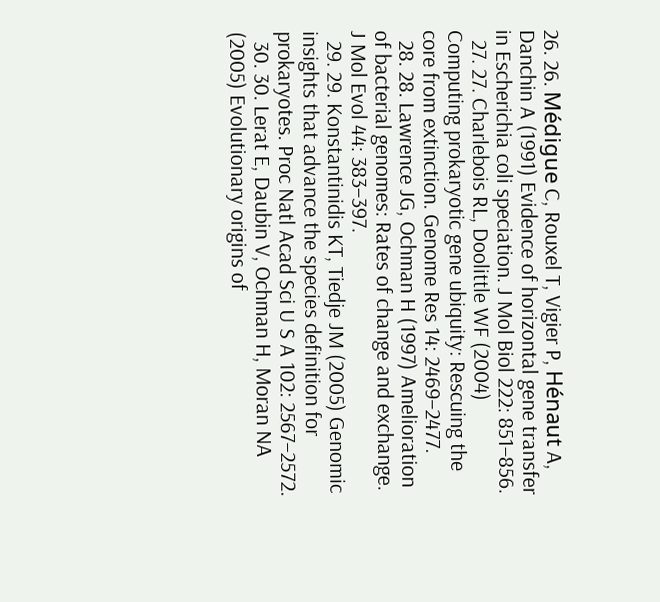26. 26. Médigue C, Rouxel T, Vigier P, Hénaut A, Danchin A (1991) Evidence of horizontal gene transfer in Escherichia coli speciation. J Mol Biol 222: 851–856.
  27. 27. Charlebois RL, Doolittle WF (2004) Computing prokaryotic gene ubiquity: Rescuing the core from extinction. Genome Res 14: 2469–2477.
  28. 28. Lawrence JG, Ochman H (1997) Amelioration of bacterial genomes: Rates of change and exchange. J Mol Evol 44: 383–397.
  29. 29. Konstantinidis KT, Tiedje JM (2005) Genomic insights that advance the species definition for prokaryotes. Proc Natl Acad Sci U S A 102: 2567–2572.
  30. 30. Lerat E, Daubin V, Ochman H, Moran NA (2005) Evolutionary origins of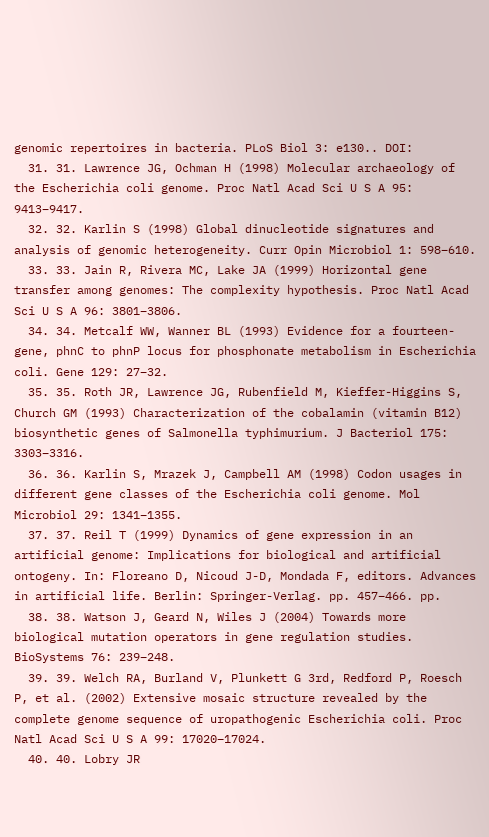genomic repertoires in bacteria. PLoS Biol 3: e130.. DOI:
  31. 31. Lawrence JG, Ochman H (1998) Molecular archaeology of the Escherichia coli genome. Proc Natl Acad Sci U S A 95: 9413–9417.
  32. 32. Karlin S (1998) Global dinucleotide signatures and analysis of genomic heterogeneity. Curr Opin Microbiol 1: 598–610.
  33. 33. Jain R, Rivera MC, Lake JA (1999) Horizontal gene transfer among genomes: The complexity hypothesis. Proc Natl Acad Sci U S A 96: 3801–3806.
  34. 34. Metcalf WW, Wanner BL (1993) Evidence for a fourteen-gene, phnC to phnP locus for phosphonate metabolism in Escherichia coli. Gene 129: 27–32.
  35. 35. Roth JR, Lawrence JG, Rubenfield M, Kieffer-Higgins S, Church GM (1993) Characterization of the cobalamin (vitamin B12) biosynthetic genes of Salmonella typhimurium. J Bacteriol 175: 3303–3316.
  36. 36. Karlin S, Mrazek J, Campbell AM (1998) Codon usages in different gene classes of the Escherichia coli genome. Mol Microbiol 29: 1341–1355.
  37. 37. Reil T (1999) Dynamics of gene expression in an artificial genome: Implications for biological and artificial ontogeny. In: Floreano D, Nicoud J-D, Mondada F, editors. Advances in artificial life. Berlin: Springer-Verlag. pp. 457–466. pp.
  38. 38. Watson J, Geard N, Wiles J (2004) Towards more biological mutation operators in gene regulation studies. BioSystems 76: 239–248.
  39. 39. Welch RA, Burland V, Plunkett G 3rd, Redford P, Roesch P, et al. (2002) Extensive mosaic structure revealed by the complete genome sequence of uropathogenic Escherichia coli. Proc Natl Acad Sci U S A 99: 17020–17024.
  40. 40. Lobry JR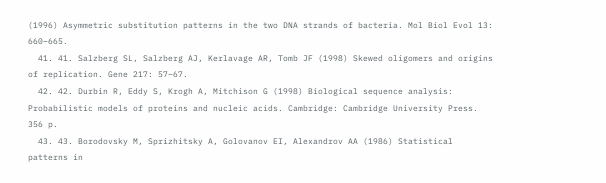(1996) Asymmetric substitution patterns in the two DNA strands of bacteria. Mol Biol Evol 13: 660–665.
  41. 41. Salzberg SL, Salzberg AJ, Kerlavage AR, Tomb JF (1998) Skewed oligomers and origins of replication. Gene 217: 57–67.
  42. 42. Durbin R, Eddy S, Krogh A, Mitchison G (1998) Biological sequence analysis: Probabilistic models of proteins and nucleic acids. Cambridge: Cambridge University Press. 356 p.
  43. 43. Borodovsky M, Sprizhitsky A, Golovanov EI, Alexandrov AA (1986) Statistical patterns in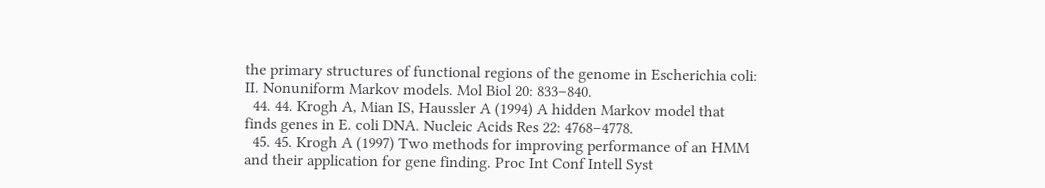the primary structures of functional regions of the genome in Escherichia coli: II. Nonuniform Markov models. Mol Biol 20: 833–840.
  44. 44. Krogh A, Mian IS, Haussler A (1994) A hidden Markov model that finds genes in E. coli DNA. Nucleic Acids Res 22: 4768–4778.
  45. 45. Krogh A (1997) Two methods for improving performance of an HMM and their application for gene finding. Proc Int Conf Intell Syst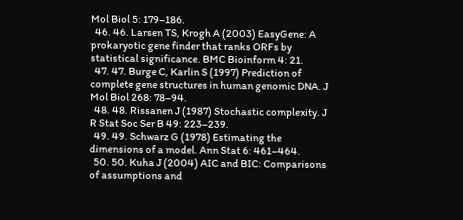Mol Biol 5: 179–186.
  46. 46. Larsen TS, Krogh A (2003) EasyGene: A prokaryotic gene finder that ranks ORFs by statistical significance. BMC Bioinform 4: 21.
  47. 47. Burge C, Karlin S (1997) Prediction of complete gene structures in human genomic DNA. J Mol Biol 268: 78–94.
  48. 48. Rissanen J (1987) Stochastic complexity. J R Stat Soc Ser B 49: 223–239.
  49. 49. Schwarz G (1978) Estimating the dimensions of a model. Ann Stat 6: 461–464.
  50. 50. Kuha J (2004) AIC and BIC: Comparisons of assumptions and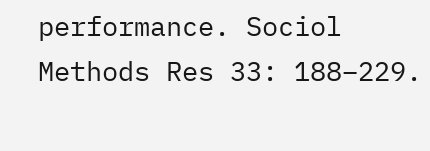performance. Sociol Methods Res 33: 188–229.